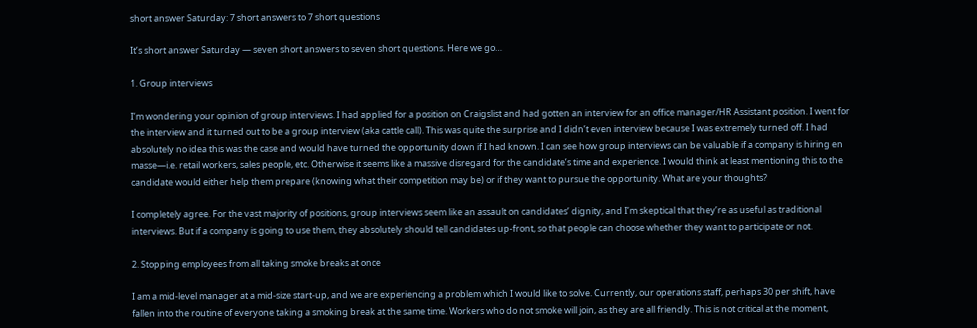short answer Saturday: 7 short answers to 7 short questions

It’s short answer Saturday — seven short answers to seven short questions. Here we go…

1. Group interviews

I’m wondering your opinion of group interviews. I had applied for a position on Craigslist and had gotten an interview for an office manager/HR Assistant position. I went for the interview and it turned out to be a group interview (aka cattle call). This was quite the surprise and I didn’t even interview because I was extremely turned off. I had absolutely no idea this was the case and would have turned the opportunity down if I had known. I can see how group interviews can be valuable if a company is hiring en masse—i.e. retail workers, sales people, etc. Otherwise it seems like a massive disregard for the candidate’s time and experience. I would think at least mentioning this to the candidate would either help them prepare (knowing what their competition may be) or if they want to pursue the opportunity. What are your thoughts?

I completely agree. For the vast majority of positions, group interviews seem like an assault on candidates’ dignity, and I’m skeptical that they’re as useful as traditional interviews. But if a company is going to use them, they absolutely should tell candidates up-front, so that people can choose whether they want to participate or not.

2. Stopping employees from all taking smoke breaks at once

I am a mid-level manager at a mid-size start-up, and we are experiencing a problem which I would like to solve. Currently, our operations staff, perhaps 30 per shift, have fallen into the routine of everyone taking a smoking break at the same time. Workers who do not smoke will join, as they are all friendly. This is not critical at the moment,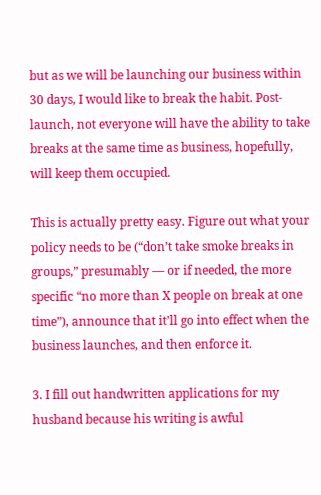but as we will be launching our business within 30 days, I would like to break the habit. Post-launch, not everyone will have the ability to take breaks at the same time as business, hopefully, will keep them occupied.

This is actually pretty easy. Figure out what your policy needs to be (“don’t take smoke breaks in groups,” presumably — or if needed, the more specific “no more than X people on break at one time”), announce that it’ll go into effect when the business launches, and then enforce it.

3. I fill out handwritten applications for my husband because his writing is awful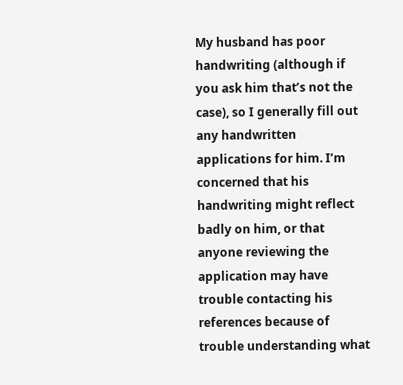My husband has poor handwriting (although if you ask him that’s not the case), so I generally fill out any handwritten applications for him. I’m concerned that his handwriting might reflect badly on him, or that anyone reviewing the application may have trouble contacting his references because of trouble understanding what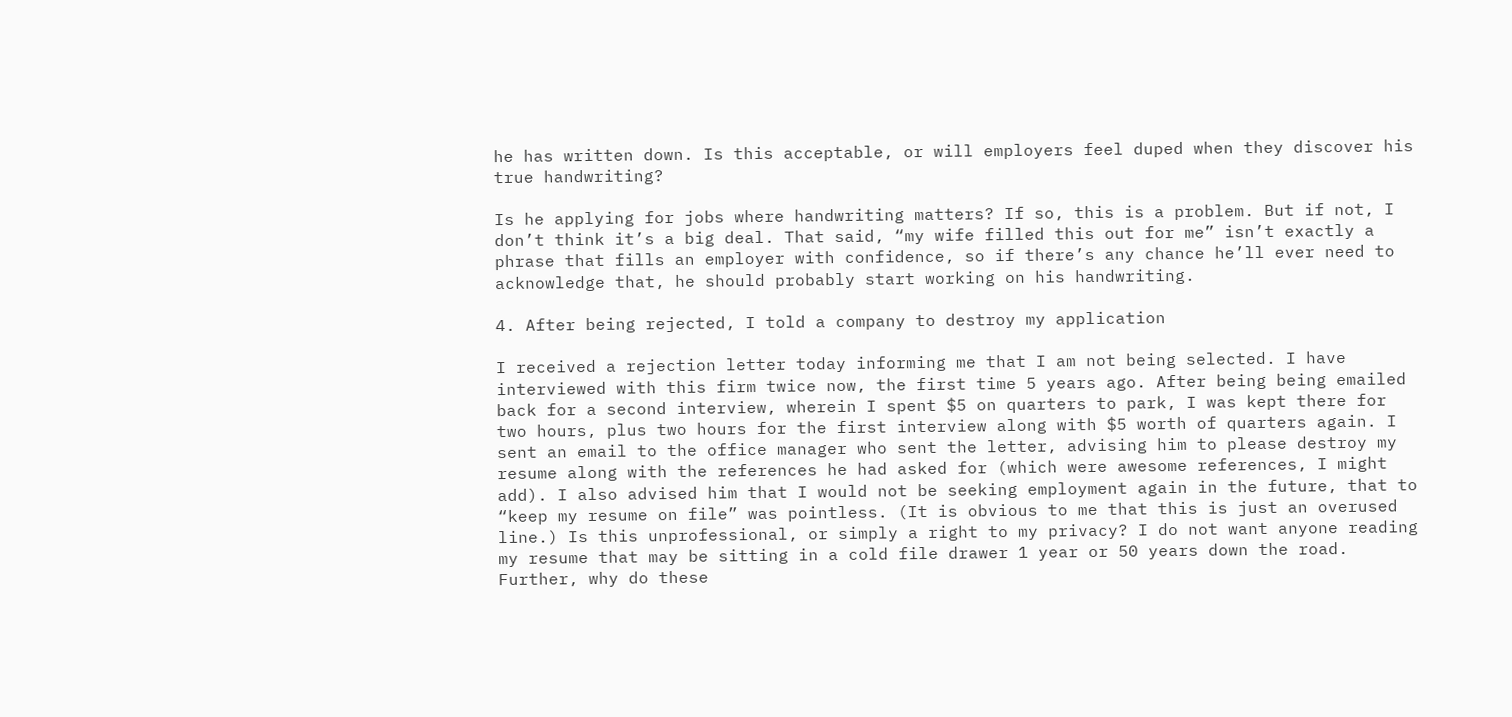he has written down. Is this acceptable, or will employers feel duped when they discover his true handwriting?

Is he applying for jobs where handwriting matters? If so, this is a problem. But if not, I don’t think it’s a big deal. That said, “my wife filled this out for me” isn’t exactly a phrase that fills an employer with confidence, so if there’s any chance he’ll ever need to acknowledge that, he should probably start working on his handwriting.

4. After being rejected, I told a company to destroy my application

I received a rejection letter today informing me that I am not being selected. I have interviewed with this firm twice now, the first time 5 years ago. After being being emailed back for a second interview, wherein I spent $5 on quarters to park, I was kept there for two hours, plus two hours for the first interview along with $5 worth of quarters again. I sent an email to the office manager who sent the letter, advising him to please destroy my resume along with the references he had asked for (which were awesome references, I might add). I also advised him that I would not be seeking employment again in the future, that to “keep my resume on file” was pointless. (It is obvious to me that this is just an overused line.) Is this unprofessional, or simply a right to my privacy? I do not want anyone reading my resume that may be sitting in a cold file drawer 1 year or 50 years down the road. Further, why do these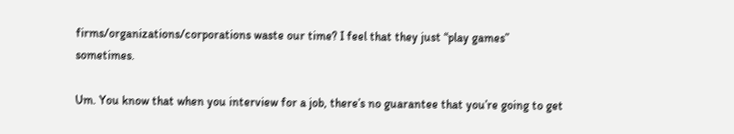firms/organizations/corporations waste our time? I feel that they just “play games” sometimes.

Um. You know that when you interview for a job, there’s no guarantee that you’re going to get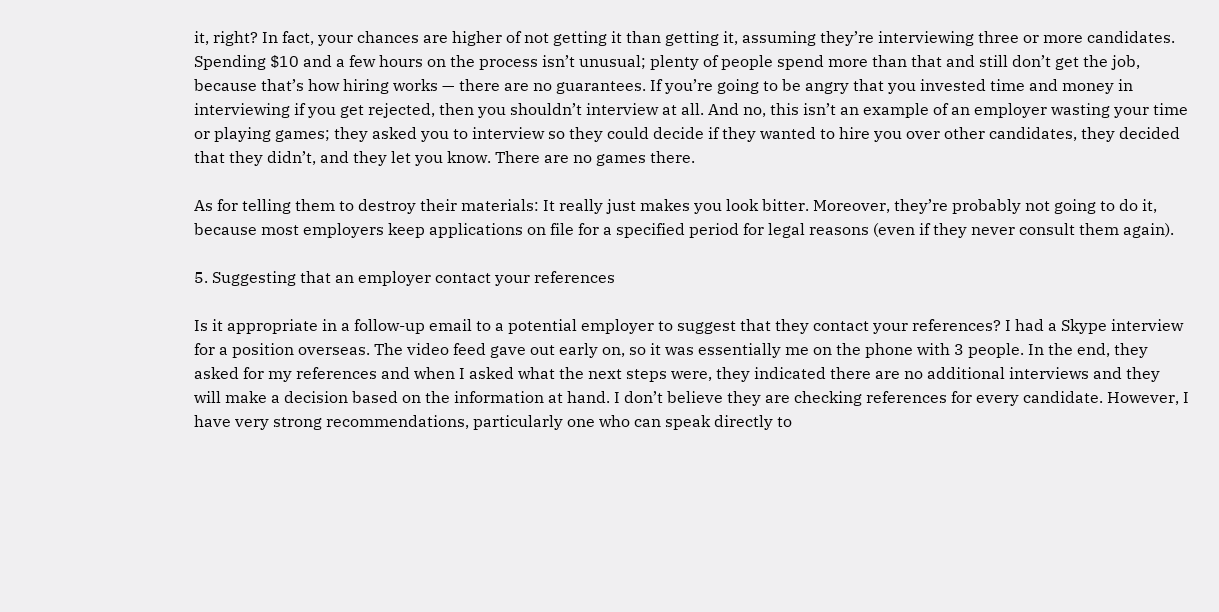it, right? In fact, your chances are higher of not getting it than getting it, assuming they’re interviewing three or more candidates. Spending $10 and a few hours on the process isn’t unusual; plenty of people spend more than that and still don’t get the job, because that’s how hiring works — there are no guarantees. If you’re going to be angry that you invested time and money in interviewing if you get rejected, then you shouldn’t interview at all. And no, this isn’t an example of an employer wasting your time or playing games; they asked you to interview so they could decide if they wanted to hire you over other candidates, they decided that they didn’t, and they let you know. There are no games there.

As for telling them to destroy their materials: It really just makes you look bitter. Moreover, they’re probably not going to do it, because most employers keep applications on file for a specified period for legal reasons (even if they never consult them again).

5. Suggesting that an employer contact your references

Is it appropriate in a follow-up email to a potential employer to suggest that they contact your references? I had a Skype interview for a position overseas. The video feed gave out early on, so it was essentially me on the phone with 3 people. In the end, they asked for my references and when I asked what the next steps were, they indicated there are no additional interviews and they will make a decision based on the information at hand. I don’t believe they are checking references for every candidate. However, I have very strong recommendations, particularly one who can speak directly to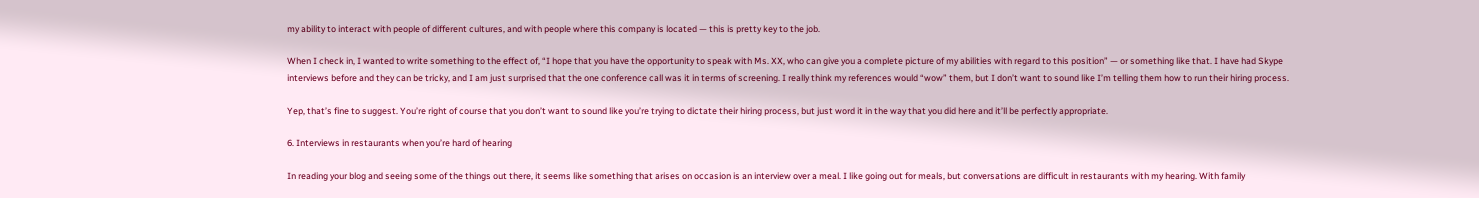my ability to interact with people of different cultures, and with people where this company is located — this is pretty key to the job.

When I check in, I wanted to write something to the effect of, “I hope that you have the opportunity to speak with Ms. XX, who can give you a complete picture of my abilities with regard to this position” — or something like that. I have had Skype interviews before and they can be tricky, and I am just surprised that the one conference call was it in terms of screening. I really think my references would “wow” them, but I don’t want to sound like I’m telling them how to run their hiring process.

Yep, that’s fine to suggest. You’re right of course that you don’t want to sound like you’re trying to dictate their hiring process, but just word it in the way that you did here and it’ll be perfectly appropriate.

6. Interviews in restaurants when you’re hard of hearing

In reading your blog and seeing some of the things out there, it seems like something that arises on occasion is an interview over a meal. I like going out for meals, but conversations are difficult in restaurants with my hearing. With family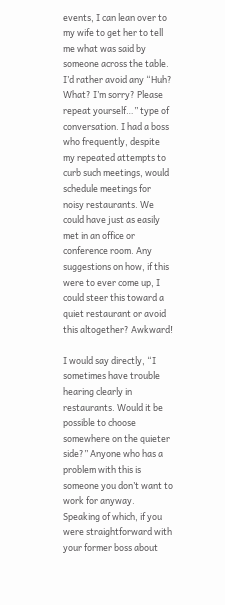events, I can lean over to my wife to get her to tell me what was said by someone across the table. I’d rather avoid any “Huh? What? I’m sorry? Please repeat yourself…” type of conversation. I had a boss who frequently, despite my repeated attempts to curb such meetings, would schedule meetings for noisy restaurants. We could have just as easily met in an office or conference room. Any suggestions on how, if this were to ever come up, I could steer this toward a quiet restaurant or avoid this altogether? Awkward!

I would say directly, “I sometimes have trouble hearing clearly in restaurants. Would it be possible to choose somewhere on the quieter side?” Anyone who has a problem with this is someone you don’t want to work for anyway. Speaking of which, if you were straightforward with your former boss about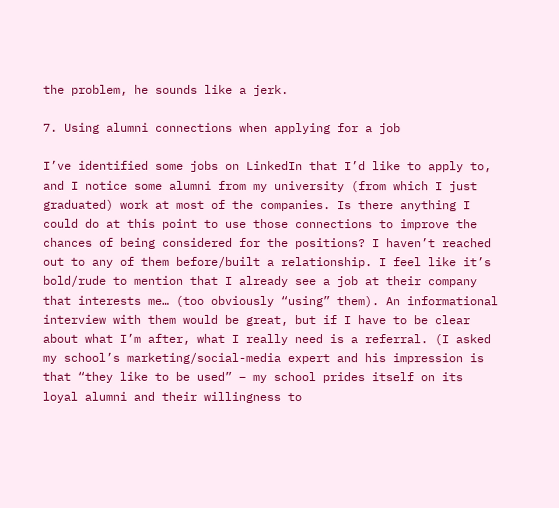the problem, he sounds like a jerk.

7. Using alumni connections when applying for a job

I’ve identified some jobs on LinkedIn that I’d like to apply to, and I notice some alumni from my university (from which I just graduated) work at most of the companies. Is there anything I could do at this point to use those connections to improve the chances of being considered for the positions? I haven’t reached out to any of them before/built a relationship. I feel like it’s bold/rude to mention that I already see a job at their company that interests me… (too obviously “using” them). An informational interview with them would be great, but if I have to be clear about what I’m after, what I really need is a referral. (I asked my school’s marketing/social-media expert and his impression is that “they like to be used” – my school prides itself on its loyal alumni and their willingness to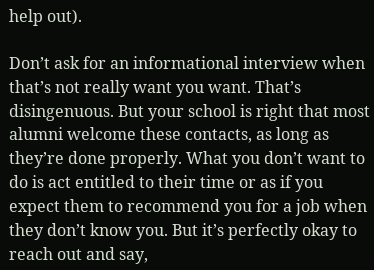help out).

Don’t ask for an informational interview when that’s not really want you want. That’s disingenuous. But your school is right that most alumni welcome these contacts, as long as they’re done properly. What you don’t want to do is act entitled to their time or as if you expect them to recommend you for a job when they don’t know you. But it’s perfectly okay to reach out and say,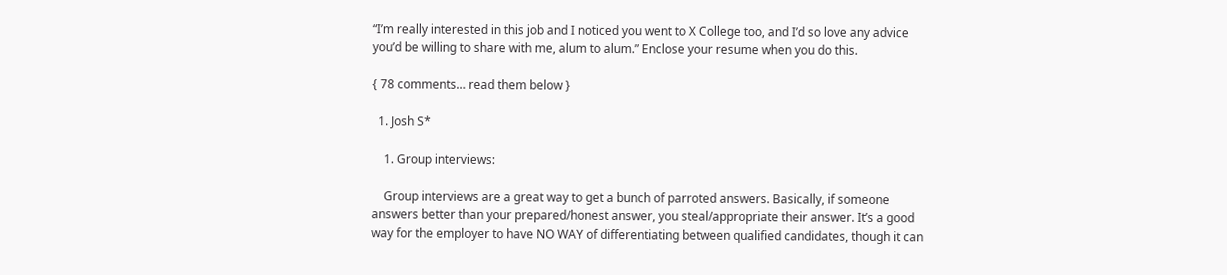“I’m really interested in this job and I noticed you went to X College too, and I’d so love any advice you’d be willing to share with me, alum to alum.” Enclose your resume when you do this.

{ 78 comments… read them below }

  1. Josh S*

    1. Group interviews:

    Group interviews are a great way to get a bunch of parroted answers. Basically, if someone answers better than your prepared/honest answer, you steal/appropriate their answer. It’s a good way for the employer to have NO WAY of differentiating between qualified candidates, though it can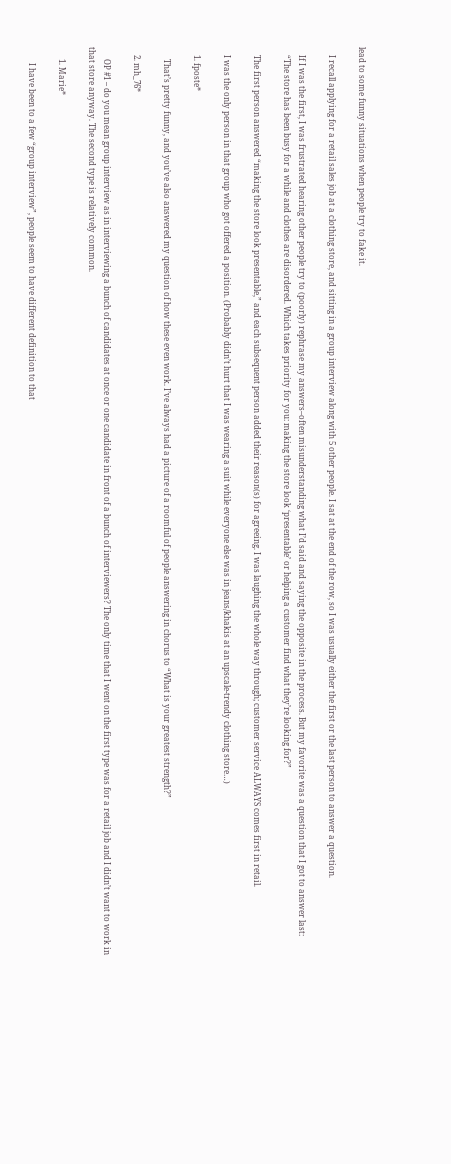lead to some funny situations when people try to fake it.

    I recall applying for a retail sales job at a clothing store, and sitting in a group interview along with 5 other people. I sat at the end of the row, so I was usually either the first or the last person to answer a question.

    If I was the first, I was frustrated hearing other people try to (poorly) rephrase my answers–often misunderstanding what I’d said and saying the opposite in the process. But my favorite was a question that I got to answer last:
    “The store has been busy for a while and clothes are disordered. Which takes priority for you: making the store look ‘presentable’ or helping a customer find what they’re looking for?”

    The first person answered “making the store look presentable,” and each subsequent person added their reason(s) for agreeing. I was laughing the whole way through; customer service ALWAYS comes first in retail.

    I was the only person in that group who got offered a position. (Probably didn’t hurt that I was wearing a suit while everyone else was in jeans/khakis at an upscale-trendy clothing store…)

    1. fposte*

      That’s pretty funny, and you’ve also answered my question of how these even work. I’ve always had a picture of a roomful of people answering in chorus to “What is your greatest strength?”

    2. mh_76*

      OP #1 – do you mean group interview as in interviewing a bunch of candidates at once or one candidate in front of a bunch of interviewers? The only time that I went on the first type was for a retail job and I didn’t want to work in that store anyway. The second type is relatively common.

      1. Marie*

        I have been to a few “group interview”, people seem to have different definition to that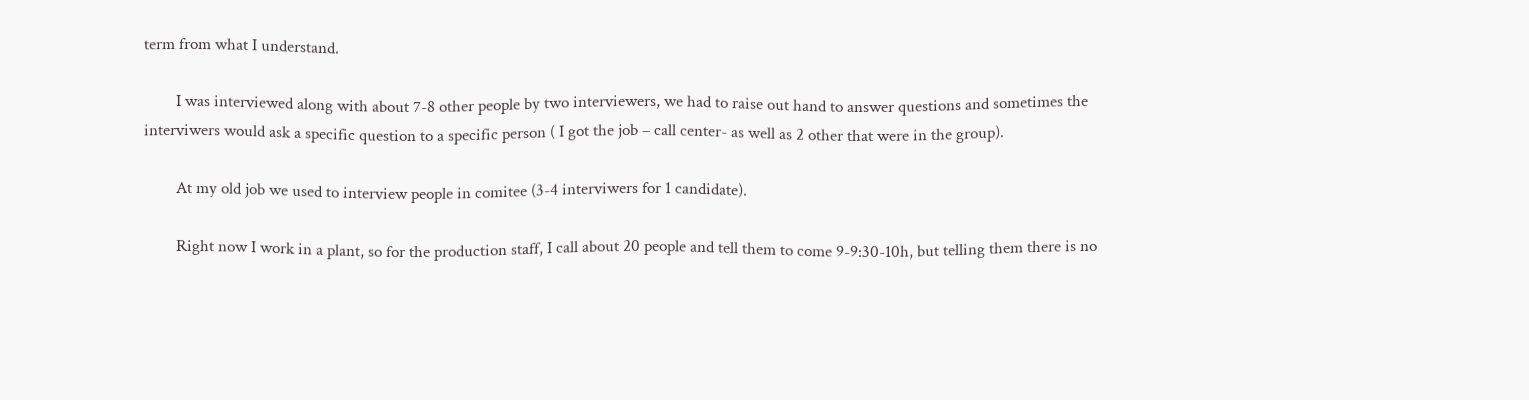term from what I understand.

        I was interviewed along with about 7-8 other people by two interviewers, we had to raise out hand to answer questions and sometimes the interviwers would ask a specific question to a specific person ( I got the job – call center- as well as 2 other that were in the group).

        At my old job we used to interview people in comitee (3-4 interviwers for 1 candidate).

        Right now I work in a plant, so for the production staff, I call about 20 people and tell them to come 9-9:30-10h, but telling them there is no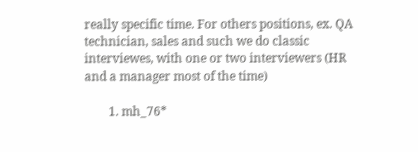really specific time. For others positions, ex. QA technician, sales and such we do classic interviewes, with one or two interviewers (HR and a manager most of the time)

        1. mh_76*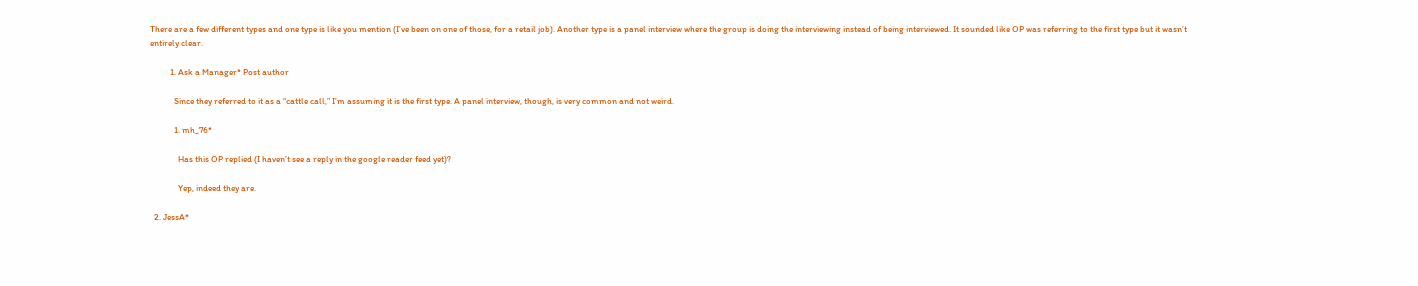There are a few different types and one type is like you mention (I’ve been on one of those, for a retail job). Another type is a panel interview where the group is doing the interviewing instead of being interviewed. It sounded like OP was referring to the first type but it wasn’t entirely clear.

          1. Ask a Manager* Post author

            Since they referred to it as a “cattle call,” I’m assuming it is the first type. A panel interview, though, is very common and not weird.

            1. mh_76*

              Has this OP replied (I haven’t see a reply in the google reader feed yet)?

              Yep, indeed they are.

  2. JessA*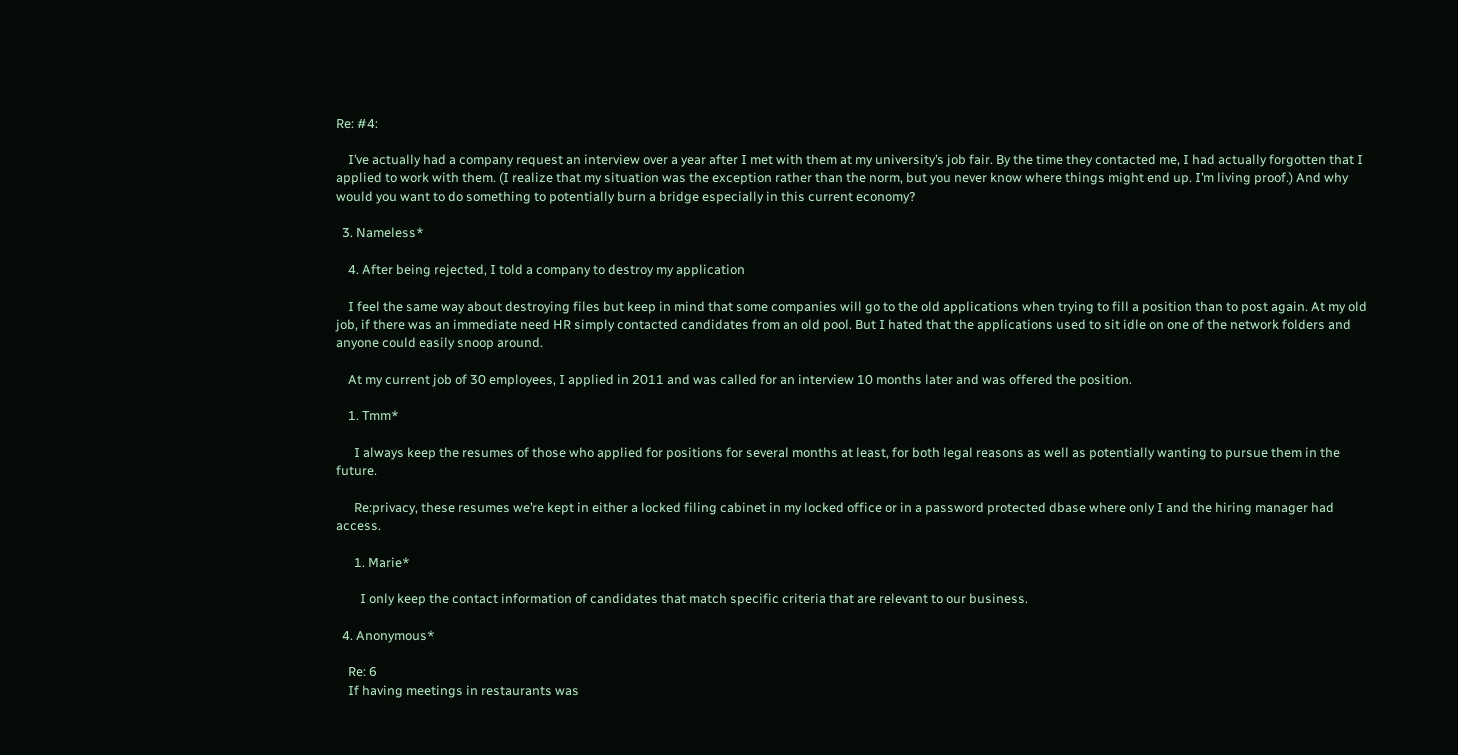Re: #4:

    I’ve actually had a company request an interview over a year after I met with them at my university’s job fair. By the time they contacted me, I had actually forgotten that I applied to work with them. (I realize that my situation was the exception rather than the norm, but you never know where things might end up. I’m living proof.) And why would you want to do something to potentially burn a bridge especially in this current economy?

  3. Nameless*

    4. After being rejected, I told a company to destroy my application

    I feel the same way about destroying files but keep in mind that some companies will go to the old applications when trying to fill a position than to post again. At my old job, if there was an immediate need HR simply contacted candidates from an old pool. But I hated that the applications used to sit idle on one of the network folders and anyone could easily snoop around.

    At my current job of 30 employees, I applied in 2011 and was called for an interview 10 months later and was offered the position.

    1. Tmm*

      I always keep the resumes of those who applied for positions for several months at least, for both legal reasons as well as potentially wanting to pursue them in the future.

      Re:privacy, these resumes we’re kept in either a locked filing cabinet in my locked office or in a password protected dbase where only I and the hiring manager had access.

      1. Marie*

        I only keep the contact information of candidates that match specific criteria that are relevant to our business.

  4. Anonymous*

    Re: 6
    If having meetings in restaurants was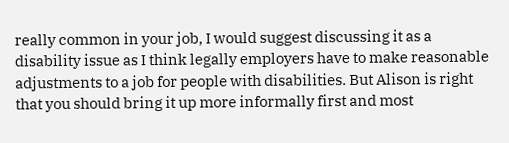really common in your job, I would suggest discussing it as a disability issue as I think legally employers have to make reasonable adjustments to a job for people with disabilities. But Alison is right that you should bring it up more informally first and most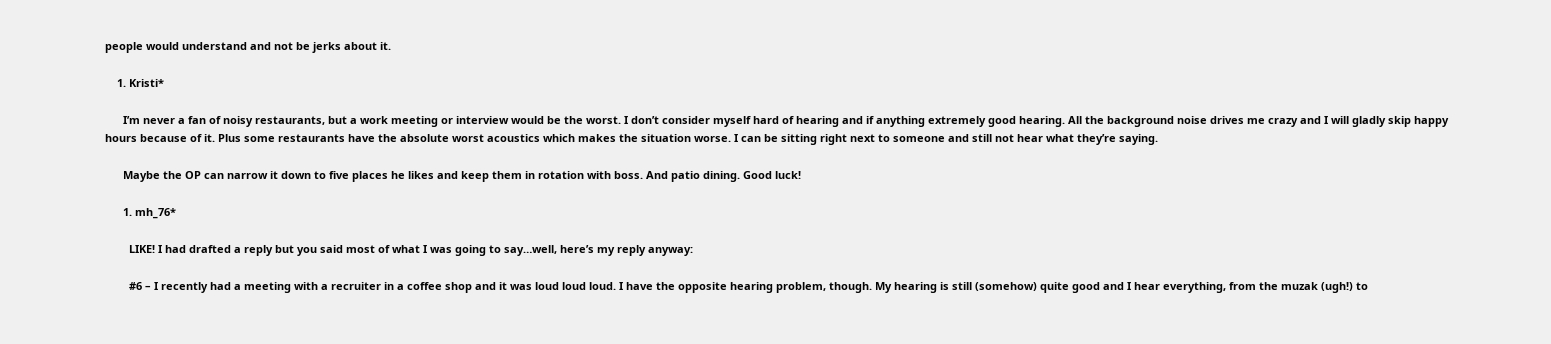people would understand and not be jerks about it.

    1. Kristi*

      I’m never a fan of noisy restaurants, but a work meeting or interview would be the worst. I don’t consider myself hard of hearing and if anything extremely good hearing. All the background noise drives me crazy and I will gladly skip happy hours because of it. Plus some restaurants have the absolute worst acoustics which makes the situation worse. I can be sitting right next to someone and still not hear what they’re saying.

      Maybe the OP can narrow it down to five places he likes and keep them in rotation with boss. And patio dining. Good luck!

      1. mh_76*

        LIKE! I had drafted a reply but you said most of what I was going to say…well, here’s my reply anyway:

        #6 – I recently had a meeting with a recruiter in a coffee shop and it was loud loud loud. I have the opposite hearing problem, though. My hearing is still (somehow) quite good and I hear everything, from the muzak (ugh!) to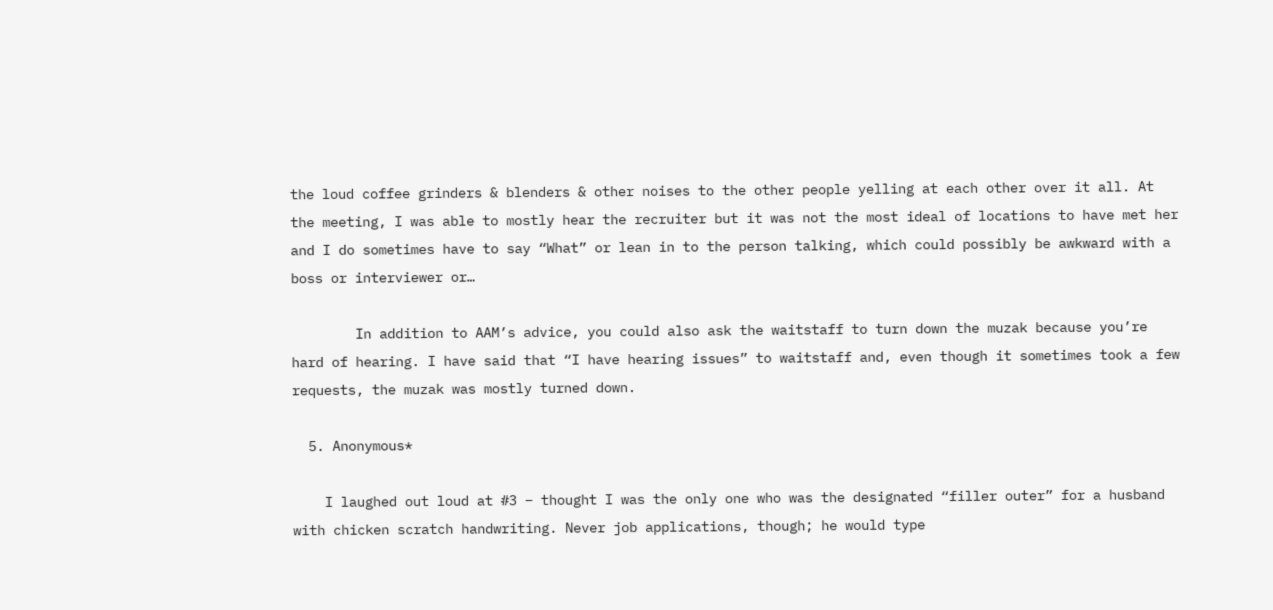the loud coffee grinders & blenders & other noises to the other people yelling at each other over it all. At the meeting, I was able to mostly hear the recruiter but it was not the most ideal of locations to have met her and I do sometimes have to say “What” or lean in to the person talking, which could possibly be awkward with a boss or interviewer or…

        In addition to AAM’s advice, you could also ask the waitstaff to turn down the muzak because you’re hard of hearing. I have said that “I have hearing issues” to waitstaff and, even though it sometimes took a few requests, the muzak was mostly turned down.

  5. Anonymous*

    I laughed out loud at #3 – thought I was the only one who was the designated “filler outer” for a husband with chicken scratch handwriting. Never job applications, though; he would type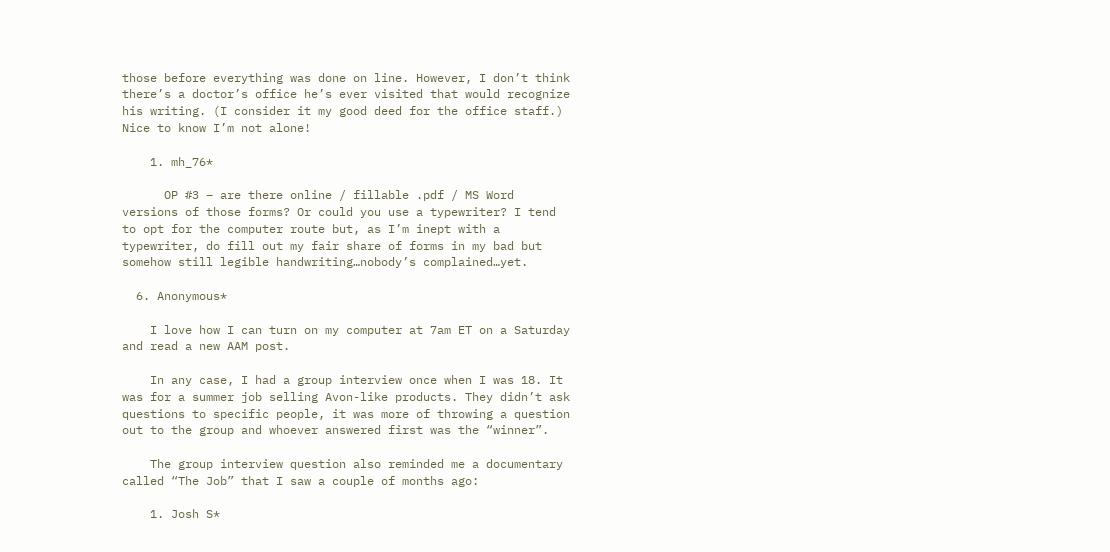those before everything was done on line. However, I don’t think there’s a doctor’s office he’s ever visited that would recognize his writing. (I consider it my good deed for the office staff.) Nice to know I’m not alone!

    1. mh_76*

      OP #3 – are there online / fillable .pdf / MS Word versions of those forms? Or could you use a typewriter? I tend to opt for the computer route but, as I’m inept with a typewriter, do fill out my fair share of forms in my bad but somehow still legible handwriting…nobody’s complained…yet.

  6. Anonymous*

    I love how I can turn on my computer at 7am ET on a Saturday and read a new AAM post.

    In any case, I had a group interview once when I was 18. It was for a summer job selling Avon-like products. They didn’t ask questions to specific people, it was more of throwing a question out to the group and whoever answered first was the “winner”.

    The group interview question also reminded me a documentary called “The Job” that I saw a couple of months ago:

    1. Josh S*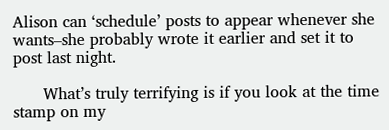Alison can ‘schedule’ posts to appear whenever she wants–she probably wrote it earlier and set it to post last night.

      What’s truly terrifying is if you look at the time stamp on my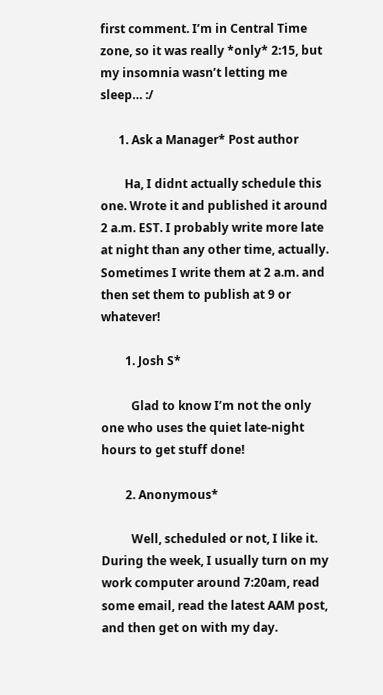first comment. I’m in Central Time zone, so it was really *only* 2:15, but my insomnia wasn’t letting me sleep… :/

      1. Ask a Manager* Post author

        Ha, I didnt actually schedule this one. Wrote it and published it around 2 a.m. EST. I probably write more late at night than any other time, actually. Sometimes I write them at 2 a.m. and then set them to publish at 9 or whatever!

        1. Josh S*

          Glad to know I’m not the only one who uses the quiet late-night hours to get stuff done!

        2. Anonymous*

          Well, scheduled or not, I like it. During the week, I usually turn on my work computer around 7:20am, read some email, read the latest AAM post, and then get on with my day.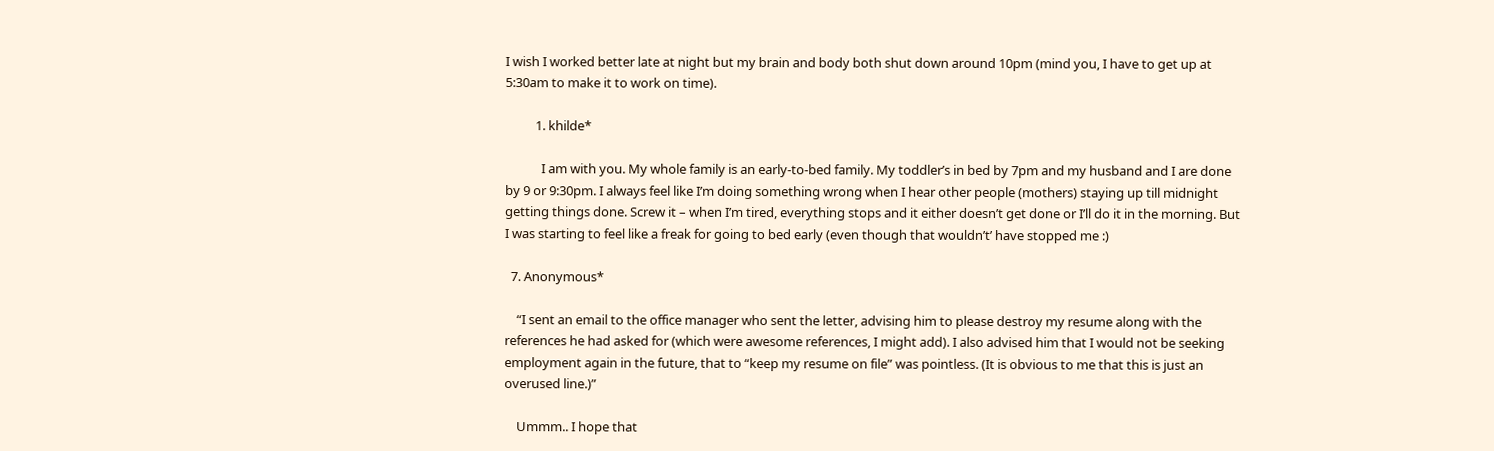I wish I worked better late at night but my brain and body both shut down around 10pm (mind you, I have to get up at 5:30am to make it to work on time).

          1. khilde*

            I am with you. My whole family is an early-to-bed family. My toddler’s in bed by 7pm and my husband and I are done by 9 or 9:30pm. I always feel like I’m doing something wrong when I hear other people (mothers) staying up till midnight getting things done. Screw it – when I’m tired, everything stops and it either doesn’t get done or I’ll do it in the morning. But I was starting to feel like a freak for going to bed early (even though that wouldn’t’ have stopped me :)

  7. Anonymous*

    “I sent an email to the office manager who sent the letter, advising him to please destroy my resume along with the references he had asked for (which were awesome references, I might add). I also advised him that I would not be seeking employment again in the future, that to “keep my resume on file” was pointless. (It is obvious to me that this is just an overused line.)”

    Ummm.. I hope that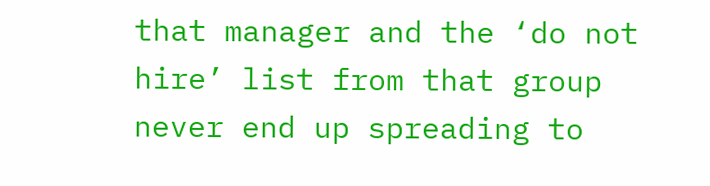that manager and the ‘do not hire’ list from that group never end up spreading to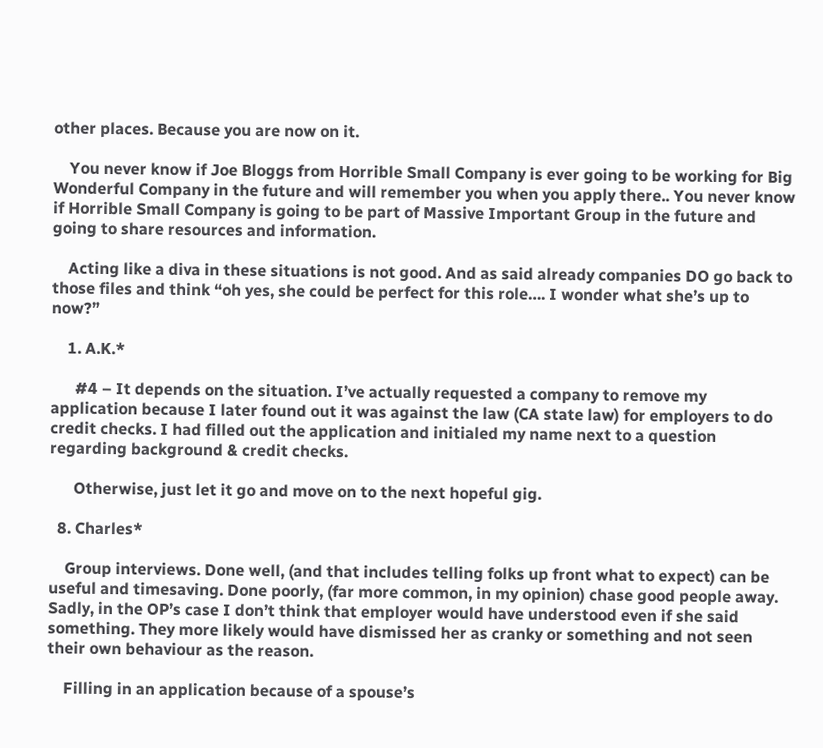other places. Because you are now on it.

    You never know if Joe Bloggs from Horrible Small Company is ever going to be working for Big Wonderful Company in the future and will remember you when you apply there.. You never know if Horrible Small Company is going to be part of Massive Important Group in the future and going to share resources and information.

    Acting like a diva in these situations is not good. And as said already companies DO go back to those files and think “oh yes, she could be perfect for this role…. I wonder what she’s up to now?”

    1. A.K.*

      #4 – It depends on the situation. I’ve actually requested a company to remove my application because I later found out it was against the law (CA state law) for employers to do credit checks. I had filled out the application and initialed my name next to a question regarding background & credit checks.

      Otherwise, just let it go and move on to the next hopeful gig.

  8. Charles*

    Group interviews. Done well, (and that includes telling folks up front what to expect) can be useful and timesaving. Done poorly, (far more common, in my opinion) chase good people away. Sadly, in the OP’s case I don’t think that employer would have understood even if she said something. They more likely would have dismissed her as cranky or something and not seen their own behaviour as the reason.

    Filling in an application because of a spouse’s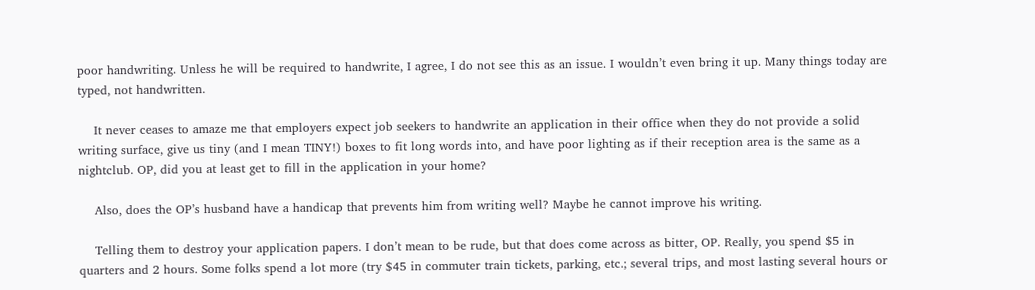poor handwriting. Unless he will be required to handwrite, I agree, I do not see this as an issue. I wouldn’t even bring it up. Many things today are typed, not handwritten.

    It never ceases to amaze me that employers expect job seekers to handwrite an application in their office when they do not provide a solid writing surface, give us tiny (and I mean TINY!) boxes to fit long words into, and have poor lighting as if their reception area is the same as a nightclub. OP, did you at least get to fill in the application in your home?

    Also, does the OP’s husband have a handicap that prevents him from writing well? Maybe he cannot improve his writing.

    Telling them to destroy your application papers. I don’t mean to be rude, but that does come across as bitter, OP. Really, you spend $5 in quarters and 2 hours. Some folks spend a lot more (try $45 in commuter train tickets, parking, etc.; several trips, and most lasting several hours or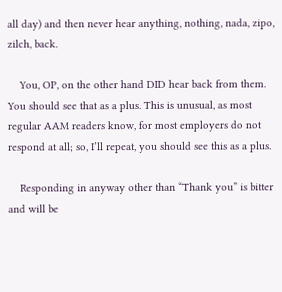all day) and then never hear anything, nothing, nada, zipo, zilch, back.

    You, OP, on the other hand DID hear back from them. You should see that as a plus. This is unusual, as most regular AAM readers know, for most employers do not respond at all; so, I’ll repeat, you should see this as a plus.

    Responding in anyway other than “Thank you” is bitter and will be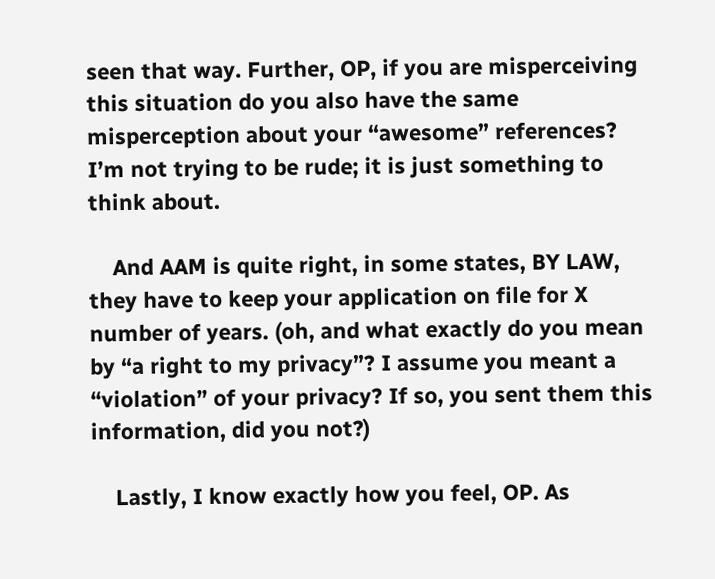seen that way. Further, OP, if you are misperceiving this situation do you also have the same misperception about your “awesome” references? I’m not trying to be rude; it is just something to think about.

    And AAM is quite right, in some states, BY LAW, they have to keep your application on file for X number of years. (oh, and what exactly do you mean by “a right to my privacy”? I assume you meant a “violation” of your privacy? If so, you sent them this information, did you not?)

    Lastly, I know exactly how you feel, OP. As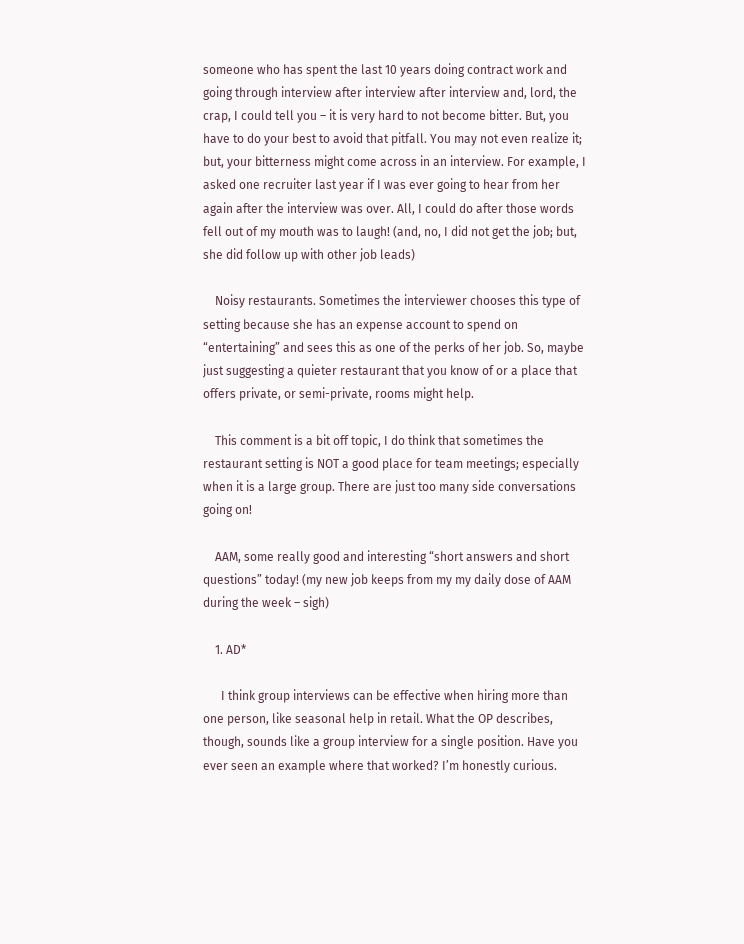someone who has spent the last 10 years doing contract work and going through interview after interview after interview and, lord, the crap, I could tell you – it is very hard to not become bitter. But, you have to do your best to avoid that pitfall. You may not even realize it; but, your bitterness might come across in an interview. For example, I asked one recruiter last year if I was ever going to hear from her again after the interview was over. All, I could do after those words fell out of my mouth was to laugh! (and, no, I did not get the job; but, she did follow up with other job leads)

    Noisy restaurants. Sometimes the interviewer chooses this type of setting because she has an expense account to spend on “entertaining” and sees this as one of the perks of her job. So, maybe just suggesting a quieter restaurant that you know of or a place that offers private, or semi-private, rooms might help.

    This comment is a bit off topic, I do think that sometimes the restaurant setting is NOT a good place for team meetings; especially when it is a large group. There are just too many side conversations going on!

    AAM, some really good and interesting “short answers and short questions” today! (my new job keeps from my my daily dose of AAM during the week – sigh)

    1. AD*

      I think group interviews can be effective when hiring more than one person, like seasonal help in retail. What the OP describes, though, sounds like a group interview for a single position. Have you ever seen an example where that worked? I’m honestly curious.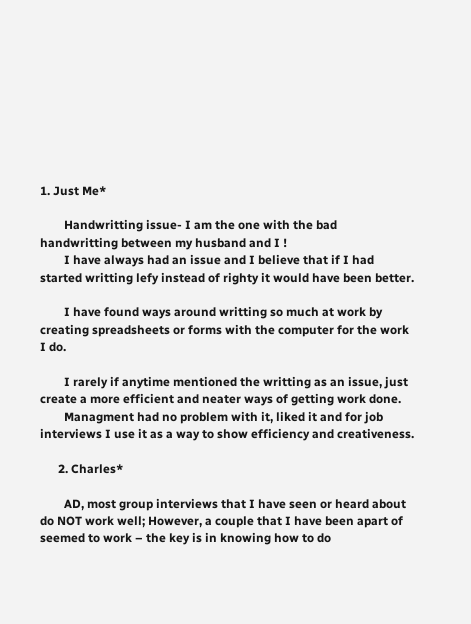1. Just Me*

        Handwritting issue- I am the one with the bad handwritting between my husband and I !
        I have always had an issue and I believe that if I had started writting lefy instead of righty it would have been better.

        I have found ways around writting so much at work by creating spreadsheets or forms with the computer for the work I do.

        I rarely if anytime mentioned the writting as an issue, just create a more efficient and neater ways of getting work done.
        Managment had no problem with it, liked it and for job interviews I use it as a way to show efficiency and creativeness.

      2. Charles*

        AD, most group interviews that I have seen or heard about do NOT work well; However, a couple that I have been apart of seemed to work – the key is in knowing how to do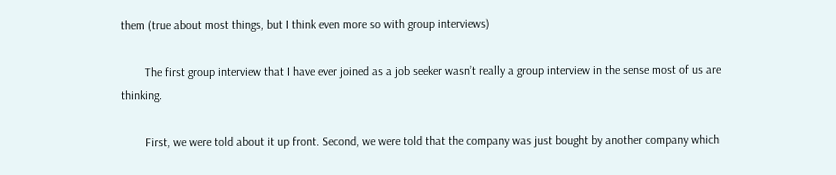them (true about most things, but I think even more so with group interviews)

        The first group interview that I have ever joined as a job seeker wasn’t really a group interview in the sense most of us are thinking.

        First, we were told about it up front. Second, we were told that the company was just bought by another company which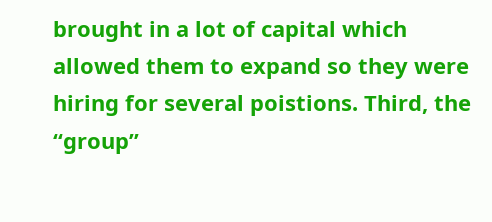brought in a lot of capital which allowed them to expand so they were hiring for several poistions. Third, the “group”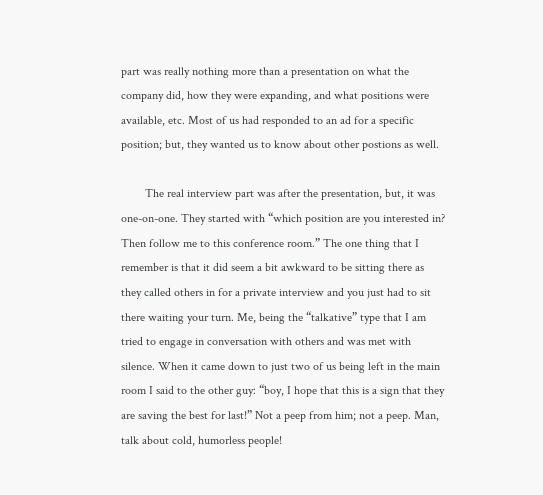part was really nothing more than a presentation on what the company did, how they were expanding, and what positions were available, etc. Most of us had responded to an ad for a specific position; but, they wanted us to know about other postions as well.

        The real interview part was after the presentation, but, it was one-on-one. They started with “which position are you interested in? Then follow me to this conference room.” The one thing that I remember is that it did seem a bit awkward to be sitting there as they called others in for a private interview and you just had to sit there waiting your turn. Me, being the “talkative” type that I am tried to engage in conversation with others and was met with silence. When it came down to just two of us being left in the main room I said to the other guy: “boy, I hope that this is a sign that they are saving the best for last!” Not a peep from him; not a peep. Man, talk about cold, humorless people!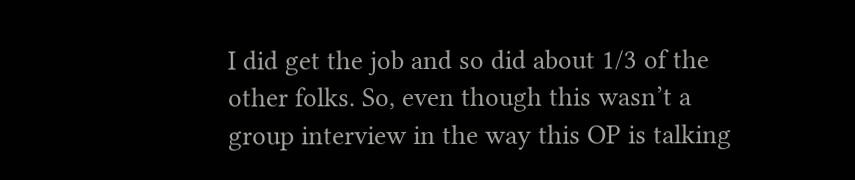I did get the job and so did about 1/3 of the other folks. So, even though this wasn’t a group interview in the way this OP is talking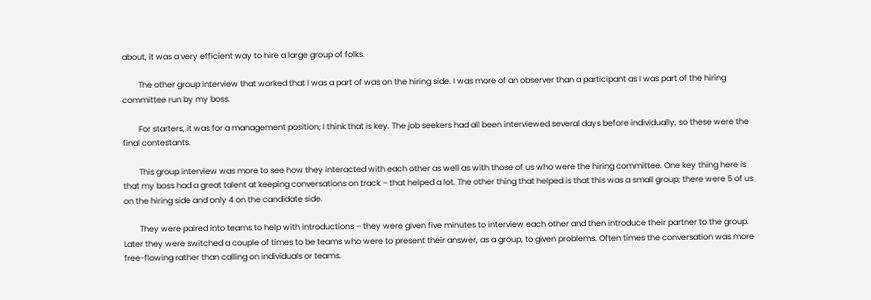about, it was a very efficient way to hire a large group of folks.

        The other group interview that worked that I was a part of was on the hiring side. I was more of an observer than a participant as I was part of the hiring committee run by my boss.

        For starters, it was for a management position; I think that is key. The job seekers had all been interviewed several days before individually, so these were the final contestants.

        This group interview was more to see how they interacted with each other as well as with those of us who were the hiring committee. One key thing here is that my boss had a great talent at keeping conversations on track – that helped a lot. The other thing that helped is that this was a small group; there were 5 of us on the hiring side and only 4 on the candidate side.

        They were paired into teams to help with introductions – they were given five minutes to interview each other and then introduce their partner to the group. Later they were switched a couple of times to be teams who were to present their answer, as a group, to given problems. Often times the conversation was more free-flowing rather than calling on individuals or teams.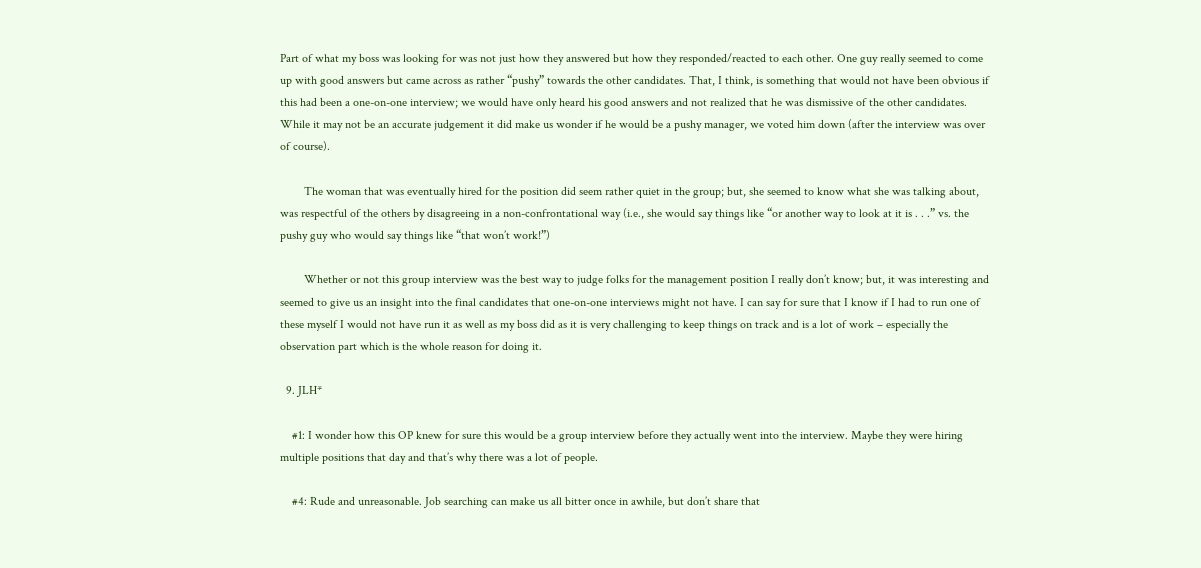Part of what my boss was looking for was not just how they answered but how they responded/reacted to each other. One guy really seemed to come up with good answers but came across as rather “pushy” towards the other candidates. That, I think, is something that would not have been obvious if this had been a one-on-one interview; we would have only heard his good answers and not realized that he was dismissive of the other candidates. While it may not be an accurate judgement it did make us wonder if he would be a pushy manager, we voted him down (after the interview was over of course).

        The woman that was eventually hired for the position did seem rather quiet in the group; but, she seemed to know what she was talking about, was respectful of the others by disagreeing in a non-confrontational way (i.e., she would say things like “or another way to look at it is . . .” vs. the pushy guy who would say things like “that won’t work!”)

        Whether or not this group interview was the best way to judge folks for the management position I really don’t know; but, it was interesting and seemed to give us an insight into the final candidates that one-on-one interviews might not have. I can say for sure that I know if I had to run one of these myself I would not have run it as well as my boss did as it is very challenging to keep things on track and is a lot of work – especially the observation part which is the whole reason for doing it.

  9. JLH*

    #1: I wonder how this OP knew for sure this would be a group interview before they actually went into the interview. Maybe they were hiring multiple positions that day and that’s why there was a lot of people.

    #4: Rude and unreasonable. Job searching can make us all bitter once in awhile, but don’t share that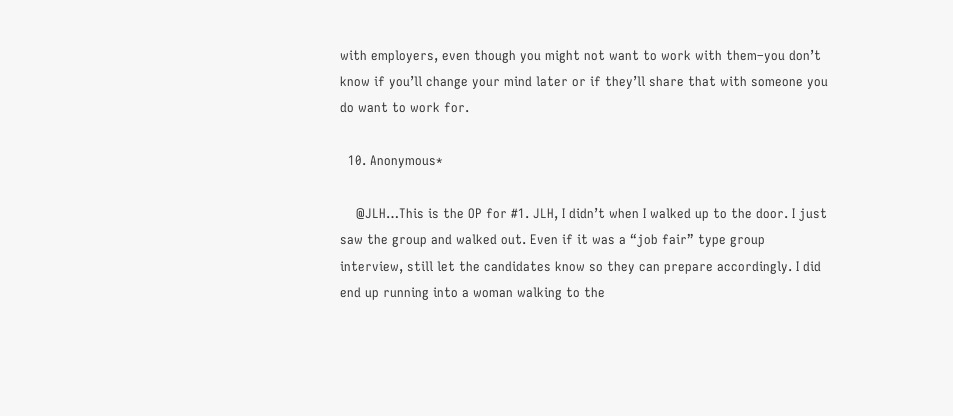with employers, even though you might not want to work with them–you don’t know if you’ll change your mind later or if they’ll share that with someone you do want to work for.

  10. Anonymous*

    @JLH…This is the OP for #1. JLH, I didn’t when I walked up to the door. I just saw the group and walked out. Even if it was a “job fair” type group interview, still let the candidates know so they can prepare accordingly. I did end up running into a woman walking to the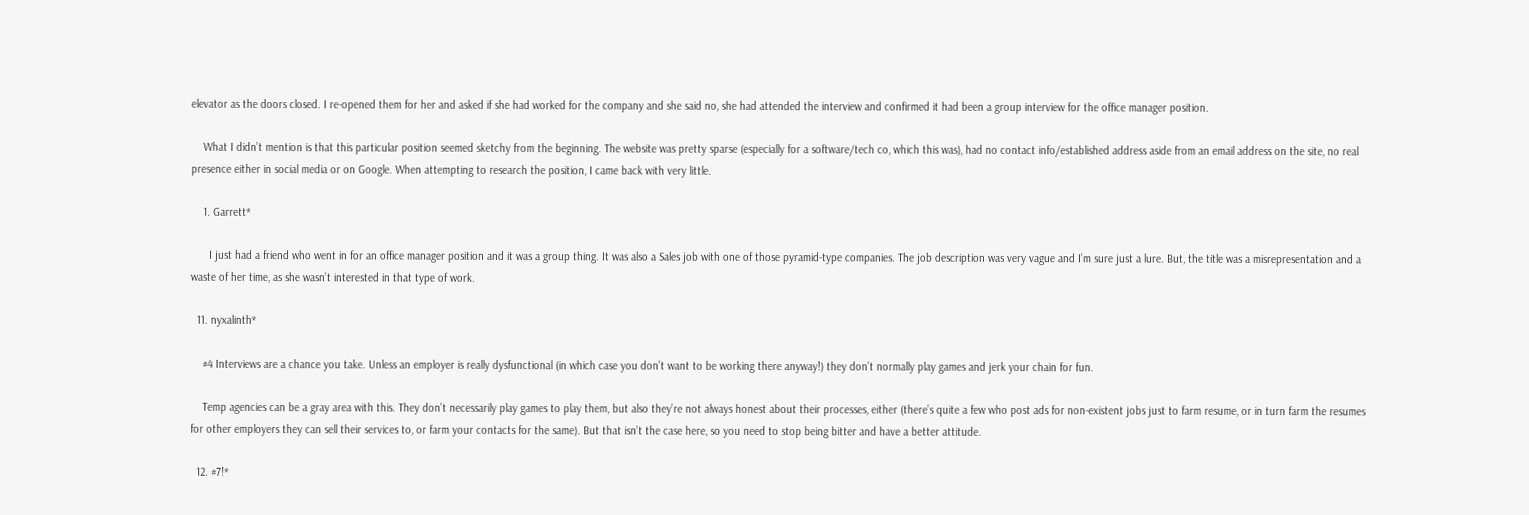elevator as the doors closed. I re-opened them for her and asked if she had worked for the company and she said no, she had attended the interview and confirmed it had been a group interview for the office manager position.

    What I didn’t mention is that this particular position seemed sketchy from the beginning. The website was pretty sparse (especially for a software/tech co, which this was), had no contact info/established address aside from an email address on the site, no real presence either in social media or on Google. When attempting to research the position, I came back with very little.

    1. Garrett*

      I just had a friend who went in for an office manager position and it was a group thing. It was also a Sales job with one of those pyramid-type companies. The job description was very vague and I’m sure just a lure. But, the title was a misrepresentation and a waste of her time, as she wasn’t interested in that type of work.

  11. nyxalinth*

    #4 Interviews are a chance you take. Unless an employer is really dysfunctional (in which case you don’t want to be working there anyway!) they don’t normally play games and jerk your chain for fun.

    Temp agencies can be a gray area with this. They don’t necessarily play games to play them, but also they’re not always honest about their processes, either (there’s quite a few who post ads for non-existent jobs just to farm resume, or in turn farm the resumes for other employers they can sell their services to, or farm your contacts for the same). But that isn’t the case here, so you need to stop being bitter and have a better attitude.

  12. #7!*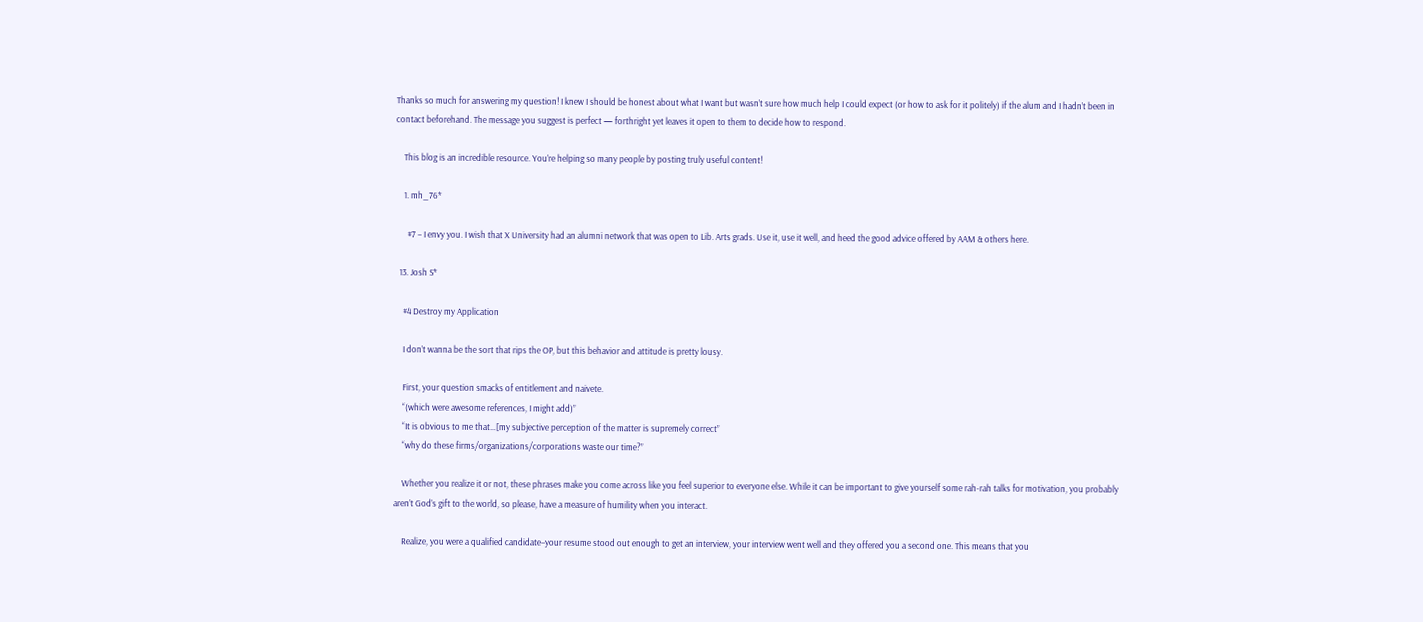Thanks so much for answering my question! I knew I should be honest about what I want but wasn’t sure how much help I could expect (or how to ask for it politely) if the alum and I hadn’t been in contact beforehand. The message you suggest is perfect — forthright yet leaves it open to them to decide how to respond.

    This blog is an incredible resource. You’re helping so many people by posting truly useful content!

    1. mh_76*

      #7 – I envy you. I wish that X University had an alumni network that was open to Lib. Arts grads. Use it, use it well, and heed the good advice offered by AAM & others here.

  13. Josh S*

    #4 Destroy my Application

    I don’t wanna be the sort that rips the OP, but this behavior and attitude is pretty lousy.

    First, your question smacks of entitlement and naivete.
    “(which were awesome references, I might add)”
    “It is obvious to me that…[my subjective perception of the matter is supremely correct”
    “why do these firms/organizations/corporations waste our time?”

    Whether you realize it or not, these phrases make you come across like you feel superior to everyone else. While it can be important to give yourself some rah-rah talks for motivation, you probably aren’t God’s gift to the world, so please, have a measure of humility when you interact.

    Realize, you were a qualified candidate–your resume stood out enough to get an interview, your interview went well and they offered you a second one. This means that you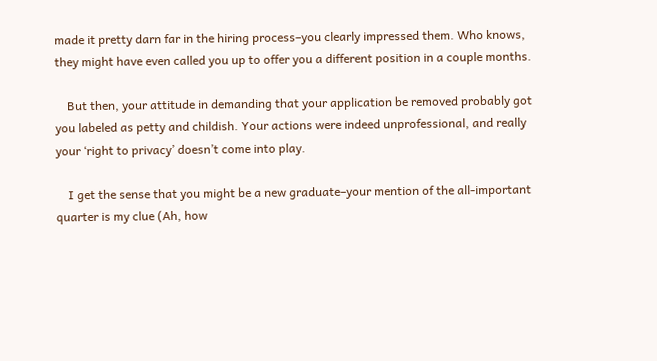made it pretty darn far in the hiring process–you clearly impressed them. Who knows, they might have even called you up to offer you a different position in a couple months.

    But then, your attitude in demanding that your application be removed probably got you labeled as petty and childish. Your actions were indeed unprofessional, and really your ‘right to privacy’ doesn’t come into play.

    I get the sense that you might be a new graduate–your mention of the all-important quarter is my clue (Ah, how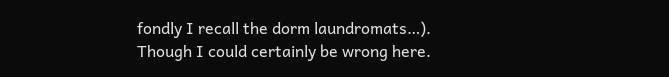fondly I recall the dorm laundromats…). Though I could certainly be wrong here.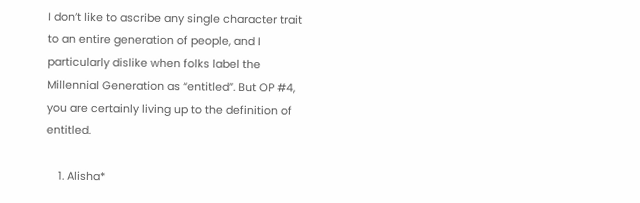I don’t like to ascribe any single character trait to an entire generation of people, and I particularly dislike when folks label the Millennial Generation as “entitled”. But OP #4, you are certainly living up to the definition of entitled.

    1. Alisha*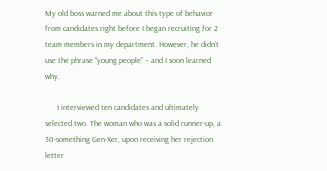My old boss warned me about this type of behavior from candidates right before I began recruiting for 2 team members in my department. However, he didn’t use the phrase “young people” – and I soon learned why.

      I interviewed ten candidates and ultimately selected two. The woman who was a solid runner-up, a 30-something Gen-Xer, upon receiving her rejection letter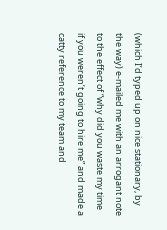(which I’d typed up on nice stationary, by the way) e-mailed me with an arrogant note to the effect of “why did you waste my time if you weren’t going to hire me” and made a catty reference to my team and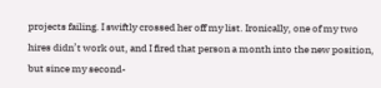projects failing. I swiftly crossed her off my list. Ironically, one of my two hires didn’t work out, and I fired that person a month into the new position, but since my second-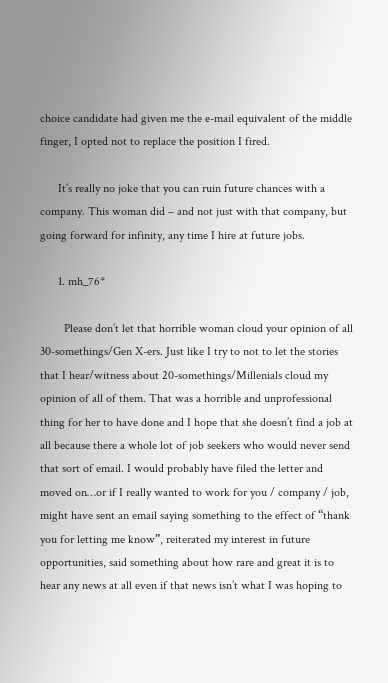choice candidate had given me the e-mail equivalent of the middle finger, I opted not to replace the position I fired.

      It’s really no joke that you can ruin future chances with a company. This woman did – and not just with that company, but going forward for infinity, any time I hire at future jobs.

      1. mh_76*

        Please don’t let that horrible woman cloud your opinion of all 30-somethings/Gen X-ers. Just like I try to not to let the stories that I hear/witness about 20-somethings/Millenials cloud my opinion of all of them. That was a horrible and unprofessional thing for her to have done and I hope that she doesn’t find a job at all because there a whole lot of job seekers who would never send that sort of email. I would probably have filed the letter and moved on…or if I really wanted to work for you / company / job, might have sent an email saying something to the effect of “thank you for letting me know”, reiterated my interest in future opportunities, said something about how rare and great it is to hear any news at all even if that news isn’t what I was hoping to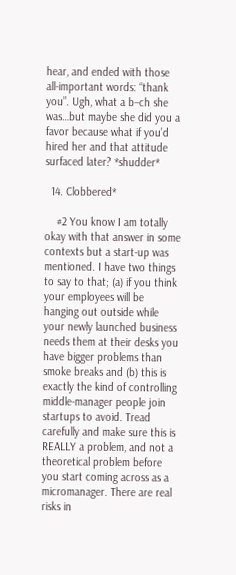hear, and ended with those all-important words: “thank you”. Ugh, what a b–ch she was…but maybe she did you a favor because what if you’d hired her and that attitude surfaced later? *shudder*

  14. Clobbered*

    #2 You know I am totally okay with that answer in some contexts but a start-up was mentioned. I have two things to say to that; (a) if you think your employees will be hanging out outside while your newly launched business needs them at their desks you have bigger problems than smoke breaks and (b) this is exactly the kind of controlling middle-manager people join startups to avoid. Tread carefully and make sure this is REALLY a problem, and not a theoretical problem before you start coming across as a micromanager. There are real risks in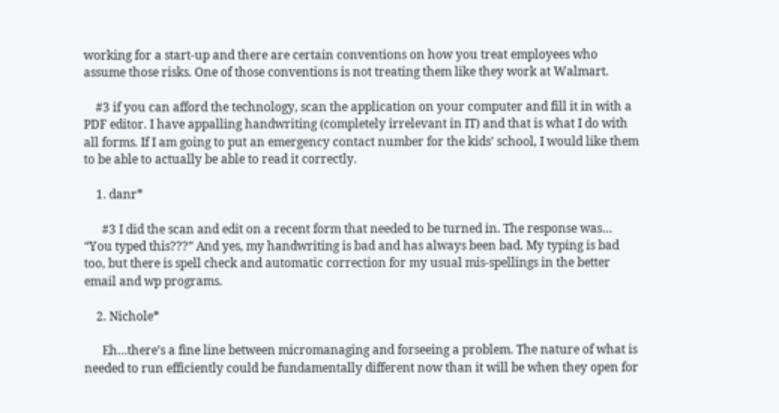working for a start-up and there are certain conventions on how you treat employees who assume those risks. One of those conventions is not treating them like they work at Walmart.

    #3 if you can afford the technology, scan the application on your computer and fill it in with a PDF editor. I have appalling handwriting (completely irrelevant in IT) and that is what I do with all forms. If I am going to put an emergency contact number for the kids’ school, I would like them to be able to actually be able to read it correctly.

    1. danr*

      #3 I did the scan and edit on a recent form that needed to be turned in. The response was… “You typed this???” And yes, my handwriting is bad and has always been bad. My typing is bad too, but there is spell check and automatic correction for my usual mis-spellings in the better email and wp programs.

    2. Nichole*

      Eh…there’s a fine line between micromanaging and forseeing a problem. The nature of what is needed to run efficiently could be fundamentally different now than it will be when they open for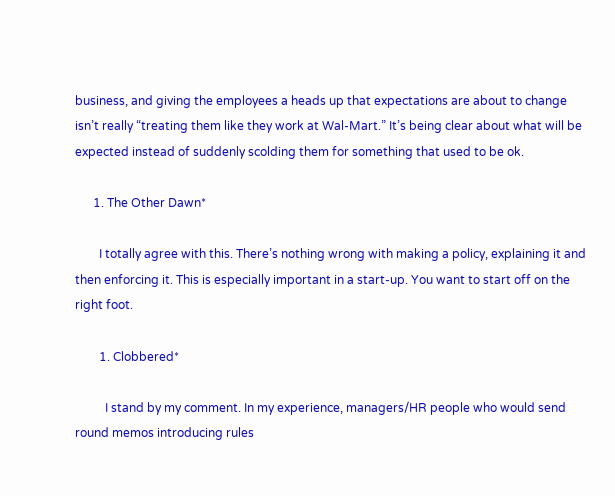business, and giving the employees a heads up that expectations are about to change isn’t really “treating them like they work at Wal-Mart.” It’s being clear about what will be expected instead of suddenly scolding them for something that used to be ok.

      1. The Other Dawn*

        I totally agree with this. There’s nothing wrong with making a policy, explaining it and then enforcing it. This is especially important in a start-up. You want to start off on the right foot.

        1. Clobbered*

          I stand by my comment. In my experience, managers/HR people who would send round memos introducing rules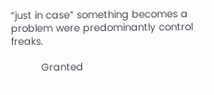“just in case” something becomes a problem were predominantly control freaks.

          Granted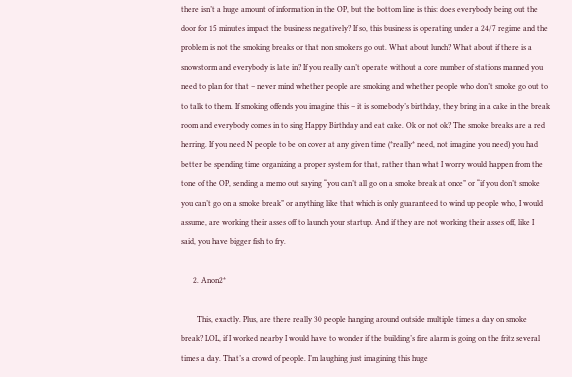there isn’t a huge amount of information in the OP, but the bottom line is this: does everybody being out the door for 15 minutes impact the business negatively? If so, this business is operating under a 24/7 regime and the problem is not the smoking breaks or that non smokers go out. What about lunch? What about if there is a snowstorm and everybody is late in? If you really can’t operate without a core number of stations manned you need to plan for that – never mind whether people are smoking and whether people who don’t smoke go out to to talk to them. If smoking offends you imagine this – it is somebody’s birthday, they bring in a cake in the break room and everybody comes in to sing Happy Birthday and eat cake. Ok or not ok? The smoke breaks are a red herring. If you need N people to be on cover at any given time (*really* need, not imagine you need) you had better be spending time organizing a proper system for that, rather than what I worry would happen from the tone of the OP, sending a memo out saying “you can’t all go on a smoke break at once” or “if you don’t smoke you can’t go on a smoke break” or anything like that which is only guaranteed to wind up people who, I would assume, are working their asses off to launch your startup. And if they are not working their asses off, like I said, you have bigger fish to fry.

      2. Anon2*

        This, exactly. Plus, are there really 30 people hanging around outside multiple times a day on smoke break? LOL, if I worked nearby I would have to wonder if the building’s fire alarm is going on the fritz several times a day. That’s a crowd of people. I’m laughing just imagining this huge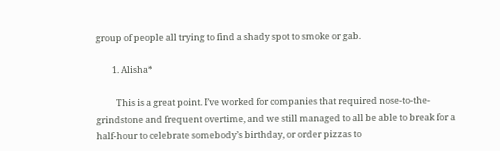group of people all trying to find a shady spot to smoke or gab.

        1. Alisha*

          This is a great point. I’ve worked for companies that required nose-to-the-grindstone and frequent overtime, and we still managed to all be able to break for a half-hour to celebrate somebody’s birthday, or order pizzas to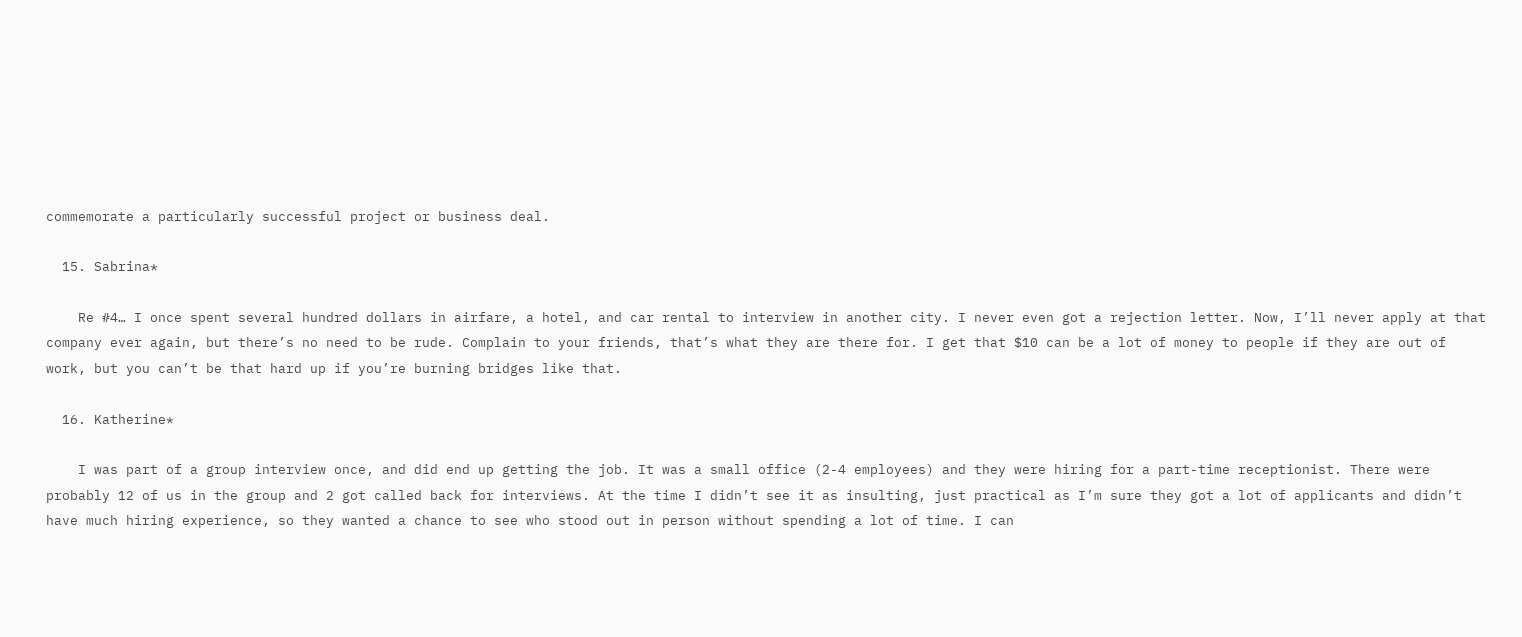commemorate a particularly successful project or business deal.

  15. Sabrina*

    Re #4… I once spent several hundred dollars in airfare, a hotel, and car rental to interview in another city. I never even got a rejection letter. Now, I’ll never apply at that company ever again, but there’s no need to be rude. Complain to your friends, that’s what they are there for. I get that $10 can be a lot of money to people if they are out of work, but you can’t be that hard up if you’re burning bridges like that.

  16. Katherine*

    I was part of a group interview once, and did end up getting the job. It was a small office (2-4 employees) and they were hiring for a part-time receptionist. There were probably 12 of us in the group and 2 got called back for interviews. At the time I didn’t see it as insulting, just practical as I’m sure they got a lot of applicants and didn’t have much hiring experience, so they wanted a chance to see who stood out in person without spending a lot of time. I can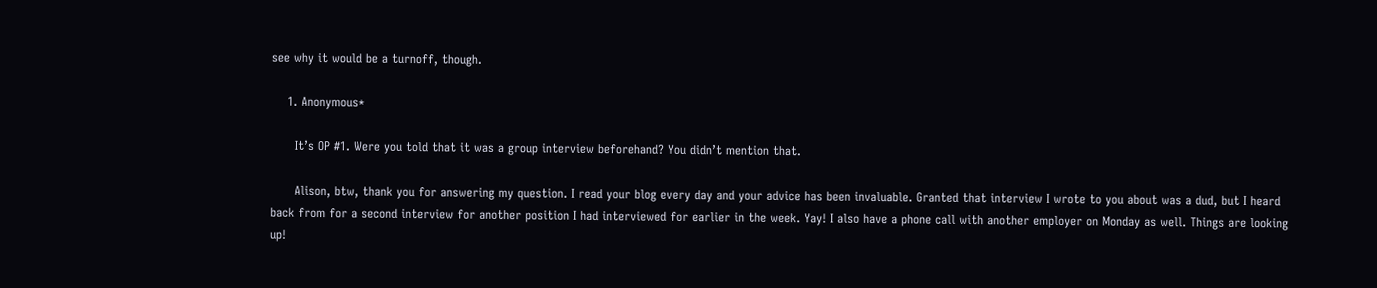see why it would be a turnoff, though.

    1. Anonymous*

      It’s OP #1. Were you told that it was a group interview beforehand? You didn’t mention that.

      Alison, btw, thank you for answering my question. I read your blog every day and your advice has been invaluable. Granted that interview I wrote to you about was a dud, but I heard back from for a second interview for another position I had interviewed for earlier in the week. Yay! I also have a phone call with another employer on Monday as well. Things are looking up!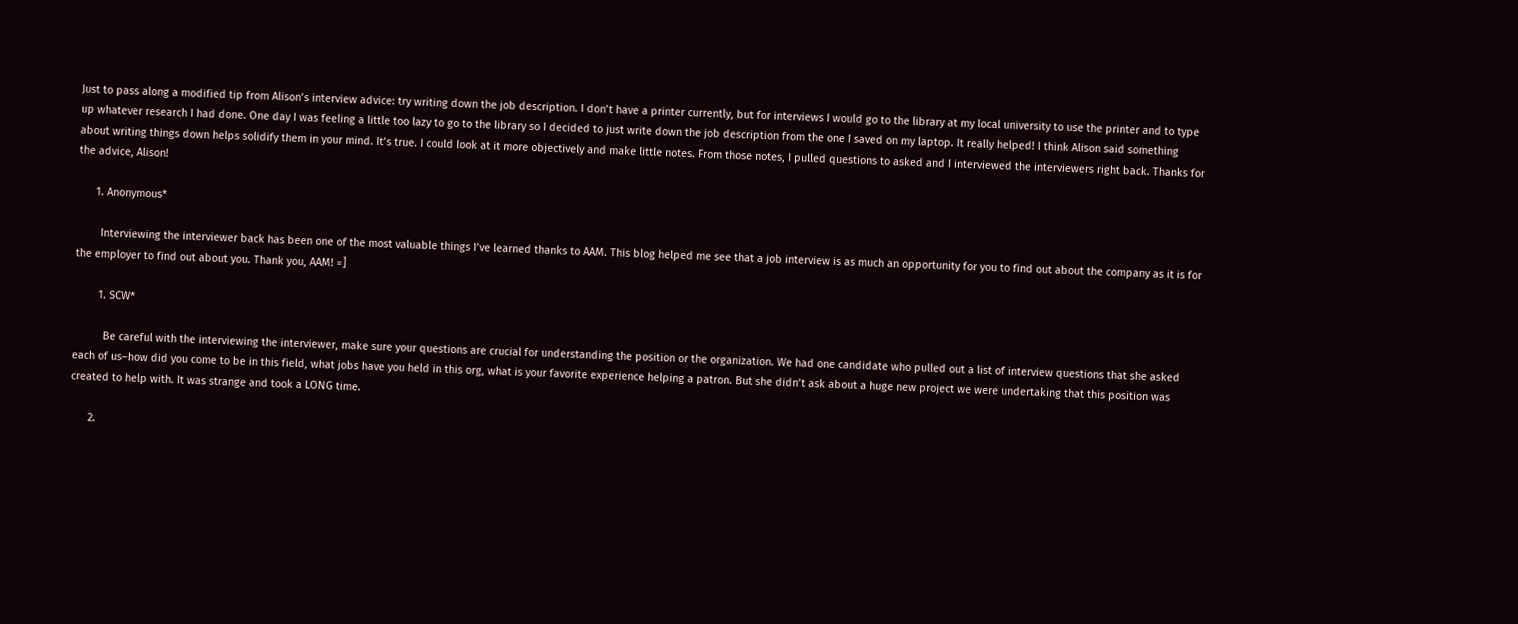Just to pass along a modified tip from Alison’s interview advice: try writing down the job description. I don’t have a printer currently, but for interviews I would go to the library at my local university to use the printer and to type up whatever research I had done. One day I was feeling a little too lazy to go to the library so I decided to just write down the job description from the one I saved on my laptop. It really helped! I think Alison said something about writing things down helps solidify them in your mind. It’s true. I could look at it more objectively and make little notes. From those notes, I pulled questions to asked and I interviewed the interviewers right back. Thanks for the advice, Alison!

      1. Anonymous*

        Interviewing the interviewer back has been one of the most valuable things I’ve learned thanks to AAM. This blog helped me see that a job interview is as much an opportunity for you to find out about the company as it is for the employer to find out about you. Thank you, AAM! =]

        1. SCW*

          Be careful with the interviewing the interviewer, make sure your questions are crucial for understanding the position or the organization. We had one candidate who pulled out a list of interview questions that she asked each of us–how did you come to be in this field, what jobs have you held in this org, what is your favorite experience helping a patron. But she didn’t ask about a huge new project we were undertaking that this position was created to help with. It was strange and took a LONG time.

      2.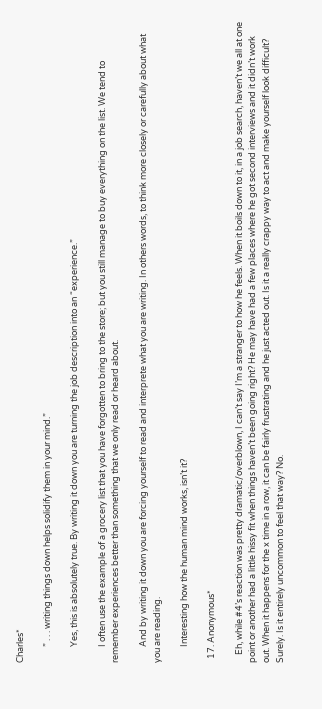Charles*

        ” . . . writing things down helps solidify them in your mind.”

        Yes, this is absolutely true. By writing it down you are turning the job description into an “experience.”

        I often use the example of a grocery list that you have forgotten to bring to the store; but you still manage to buy everything on the list. We tend to remember experiences better than something that we only read or heard about.

        And by writing it down you are forcing yourself to read and interprete what you are writing. In others words, to think more closely or carefully about what you are reading.

        Interesting how the human mind works, isn’t it?

  17. Anonymous*

    Eh, while #4’s reaction was pretty dramatic/overblown, I can’t say I’m a stranger to how he feels. When it boils down to it, in a job search, haven’t we all at one point or another had a little hissy fit when things haven’t been going right? He may have had a few places where he got second interviews and it didn’t work out. When it happens for the x time in a row, it can be fairly frustrating and he just acted out. Is it a really crappy way to act and make yourself look difficult? Surely. Is it entirely uncommon to feel that way? No.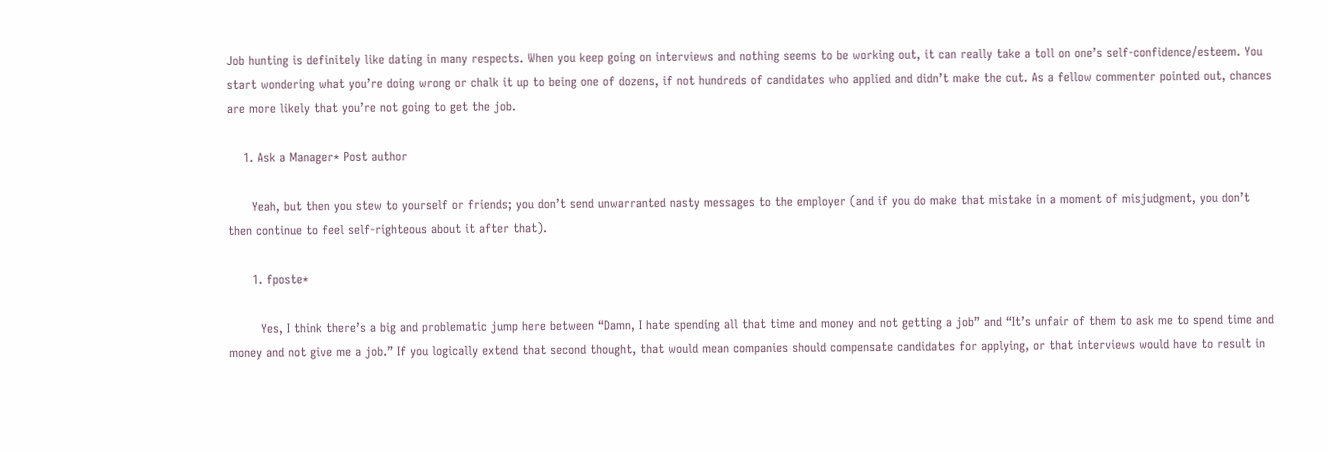Job hunting is definitely like dating in many respects. When you keep going on interviews and nothing seems to be working out, it can really take a toll on one’s self-confidence/esteem. You start wondering what you’re doing wrong or chalk it up to being one of dozens, if not hundreds of candidates who applied and didn’t make the cut. As a fellow commenter pointed out, chances are more likely that you’re not going to get the job.

    1. Ask a Manager* Post author

      Yeah, but then you stew to yourself or friends; you don’t send unwarranted nasty messages to the employer (and if you do make that mistake in a moment of misjudgment, you don’t then continue to feel self-righteous about it after that).

      1. fposte*

        Yes, I think there’s a big and problematic jump here between “Damn, I hate spending all that time and money and not getting a job” and “It’s unfair of them to ask me to spend time and money and not give me a job.” If you logically extend that second thought, that would mean companies should compensate candidates for applying, or that interviews would have to result in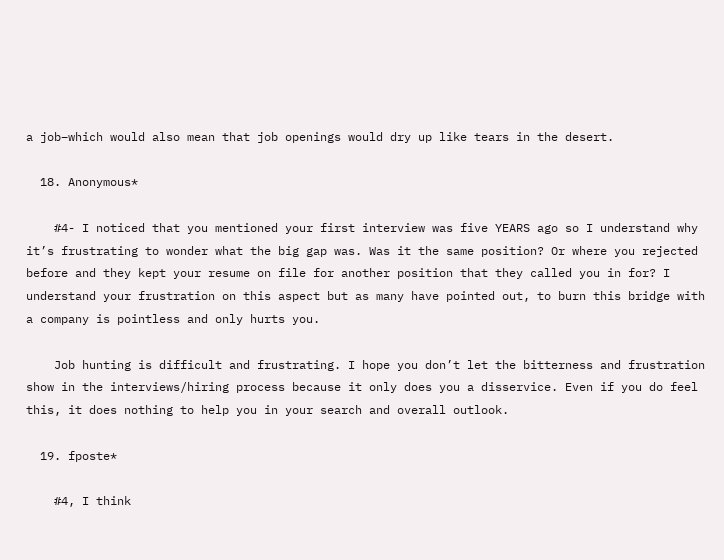a job–which would also mean that job openings would dry up like tears in the desert.

  18. Anonymous*

    #4- I noticed that you mentioned your first interview was five YEARS ago so I understand why it’s frustrating to wonder what the big gap was. Was it the same position? Or where you rejected before and they kept your resume on file for another position that they called you in for? I understand your frustration on this aspect but as many have pointed out, to burn this bridge with a company is pointless and only hurts you.

    Job hunting is difficult and frustrating. I hope you don’t let the bitterness and frustration show in the interviews/hiring process because it only does you a disservice. Even if you do feel this, it does nothing to help you in your search and overall outlook.

  19. fposte*

    #4, I think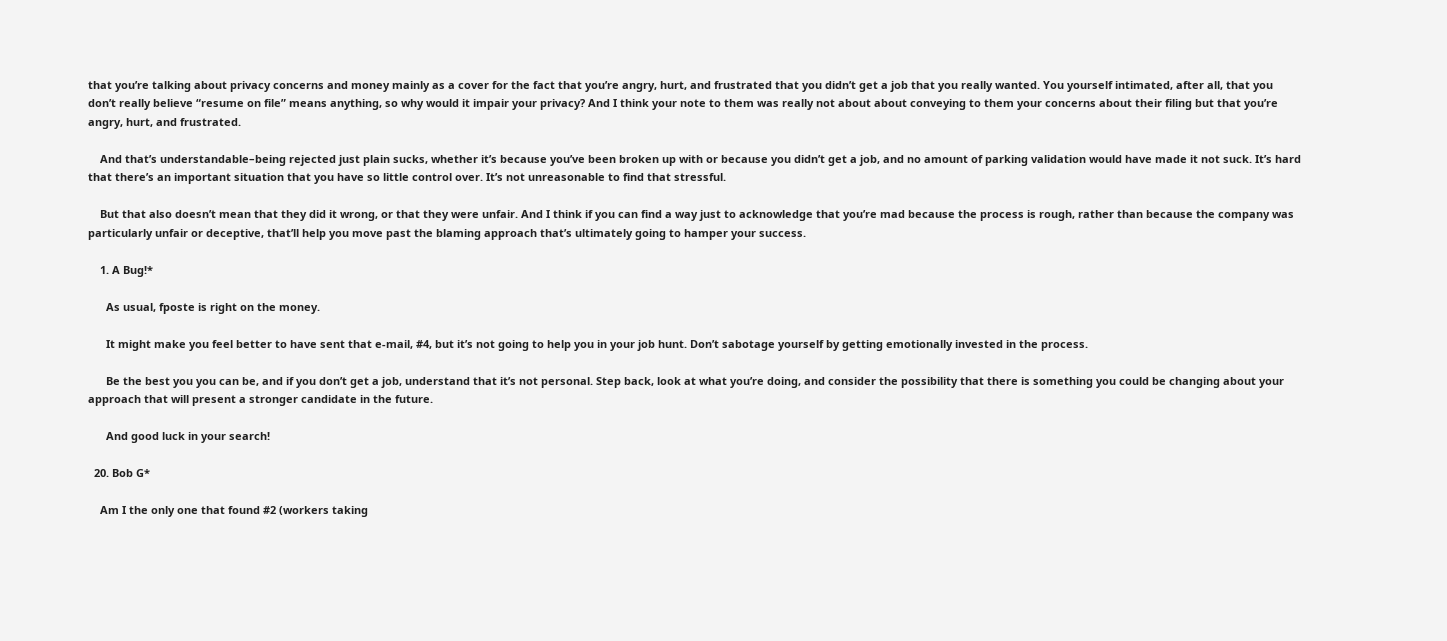that you’re talking about privacy concerns and money mainly as a cover for the fact that you’re angry, hurt, and frustrated that you didn’t get a job that you really wanted. You yourself intimated, after all, that you don’t really believe “resume on file” means anything, so why would it impair your privacy? And I think your note to them was really not about about conveying to them your concerns about their filing but that you’re angry, hurt, and frustrated.

    And that’s understandable–being rejected just plain sucks, whether it’s because you’ve been broken up with or because you didn’t get a job, and no amount of parking validation would have made it not suck. It’s hard that there’s an important situation that you have so little control over. It’s not unreasonable to find that stressful.

    But that also doesn’t mean that they did it wrong, or that they were unfair. And I think if you can find a way just to acknowledge that you’re mad because the process is rough, rather than because the company was particularly unfair or deceptive, that’ll help you move past the blaming approach that’s ultimately going to hamper your success.

    1. A Bug!*

      As usual, fposte is right on the money.

      It might make you feel better to have sent that e-mail, #4, but it’s not going to help you in your job hunt. Don’t sabotage yourself by getting emotionally invested in the process.

      Be the best you you can be, and if you don’t get a job, understand that it’s not personal. Step back, look at what you’re doing, and consider the possibility that there is something you could be changing about your approach that will present a stronger candidate in the future.

      And good luck in your search!

  20. Bob G*

    Am I the only one that found #2 (workers taking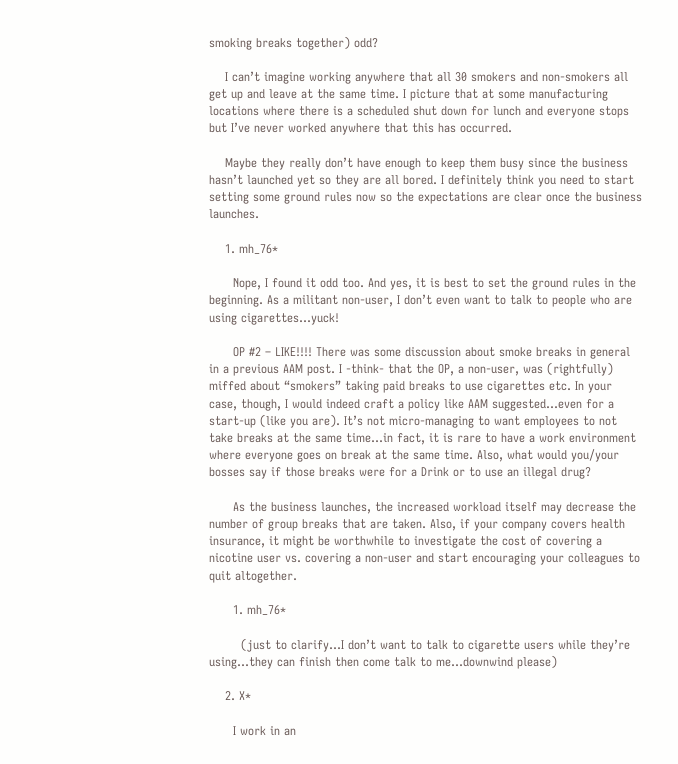smoking breaks together) odd?

    I can’t imagine working anywhere that all 30 smokers and non-smokers all get up and leave at the same time. I picture that at some manufacturing locations where there is a scheduled shut down for lunch and everyone stops but I’ve never worked anywhere that this has occurred.

    Maybe they really don’t have enough to keep them busy since the business hasn’t launched yet so they are all bored. I definitely think you need to start setting some ground rules now so the expectations are clear once the business launches.

    1. mh_76*

      Nope, I found it odd too. And yes, it is best to set the ground rules in the beginning. As a militant non-user, I don’t even want to talk to people who are using cigarettes…yuck!

      OP #2 – LIKE!!!! There was some discussion about smoke breaks in general in a previous AAM post. I -think- that the OP, a non-user, was (rightfully) miffed about “smokers” taking paid breaks to use cigarettes etc. In your case, though, I would indeed craft a policy like AAM suggested…even for a start-up (like you are). It’s not micro-managing to want employees to not take breaks at the same time…in fact, it is rare to have a work environment where everyone goes on break at the same time. Also, what would you/your bosses say if those breaks were for a Drink or to use an illegal drug?

      As the business launches, the increased workload itself may decrease the number of group breaks that are taken. Also, if your company covers health insurance, it might be worthwhile to investigate the cost of covering a nicotine user vs. covering a non-user and start encouraging your colleagues to quit altogether.

      1. mh_76*

        (just to clarify…I don’t want to talk to cigarette users while they’re using…they can finish then come talk to me…downwind please)

    2. X*

      I work in an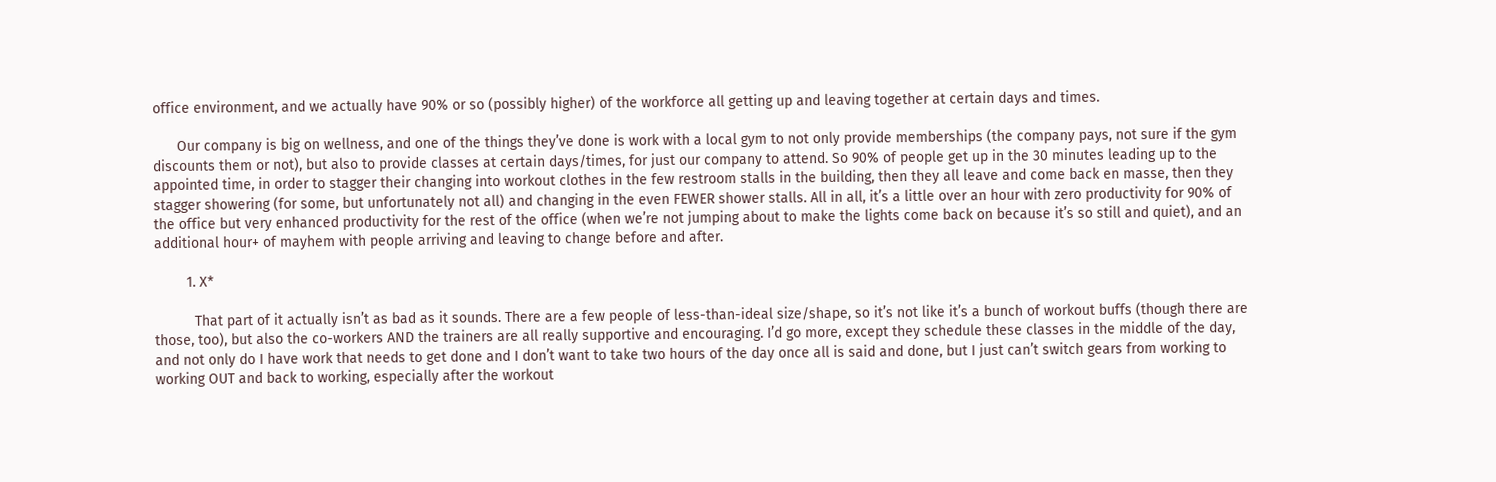office environment, and we actually have 90% or so (possibly higher) of the workforce all getting up and leaving together at certain days and times.

      Our company is big on wellness, and one of the things they’ve done is work with a local gym to not only provide memberships (the company pays, not sure if the gym discounts them or not), but also to provide classes at certain days/times, for just our company to attend. So 90% of people get up in the 30 minutes leading up to the appointed time, in order to stagger their changing into workout clothes in the few restroom stalls in the building, then they all leave and come back en masse, then they stagger showering (for some, but unfortunately not all) and changing in the even FEWER shower stalls. All in all, it’s a little over an hour with zero productivity for 90% of the office but very enhanced productivity for the rest of the office (when we’re not jumping about to make the lights come back on because it’s so still and quiet), and an additional hour+ of mayhem with people arriving and leaving to change before and after.

        1. X*

          That part of it actually isn’t as bad as it sounds. There are a few people of less-than-ideal size/shape, so it’s not like it’s a bunch of workout buffs (though there are those, too), but also the co-workers AND the trainers are all really supportive and encouraging. I’d go more, except they schedule these classes in the middle of the day, and not only do I have work that needs to get done and I don’t want to take two hours of the day once all is said and done, but I just can’t switch gears from working to working OUT and back to working, especially after the workout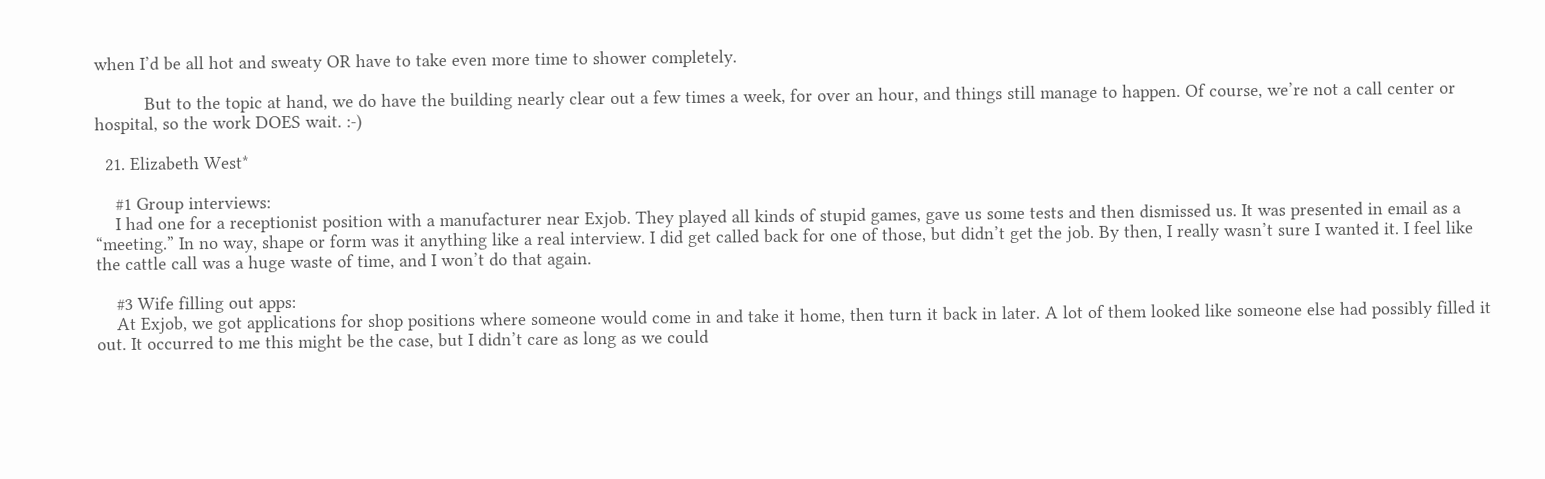when I’d be all hot and sweaty OR have to take even more time to shower completely.

          But to the topic at hand, we do have the building nearly clear out a few times a week, for over an hour, and things still manage to happen. Of course, we’re not a call center or hospital, so the work DOES wait. :-)

  21. Elizabeth West*

    #1 Group interviews:
    I had one for a receptionist position with a manufacturer near Exjob. They played all kinds of stupid games, gave us some tests and then dismissed us. It was presented in email as a “meeting.” In no way, shape or form was it anything like a real interview. I did get called back for one of those, but didn’t get the job. By then, I really wasn’t sure I wanted it. I feel like the cattle call was a huge waste of time, and I won’t do that again.

    #3 Wife filling out apps:
    At Exjob, we got applications for shop positions where someone would come in and take it home, then turn it back in later. A lot of them looked like someone else had possibly filled it out. It occurred to me this might be the case, but I didn’t care as long as we could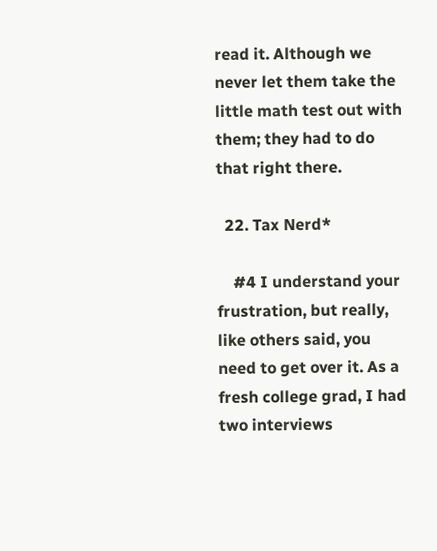read it. Although we never let them take the little math test out with them; they had to do that right there.

  22. Tax Nerd*

    #4 I understand your frustration, but really, like others said, you need to get over it. As a fresh college grad, I had two interviews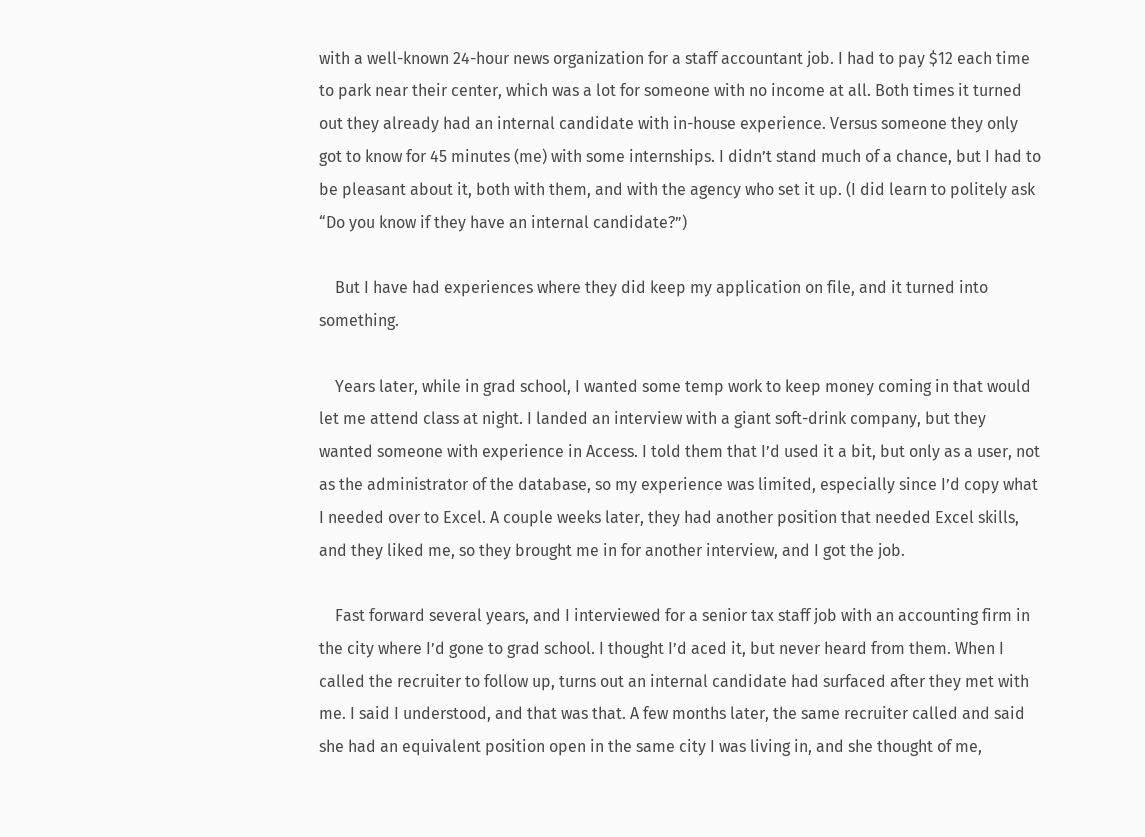with a well-known 24-hour news organization for a staff accountant job. I had to pay $12 each time to park near their center, which was a lot for someone with no income at all. Both times it turned out they already had an internal candidate with in-house experience. Versus someone they only got to know for 45 minutes (me) with some internships. I didn’t stand much of a chance, but I had to be pleasant about it, both with them, and with the agency who set it up. (I did learn to politely ask “Do you know if they have an internal candidate?”)

    But I have had experiences where they did keep my application on file, and it turned into something.

    Years later, while in grad school, I wanted some temp work to keep money coming in that would let me attend class at night. I landed an interview with a giant soft-drink company, but they wanted someone with experience in Access. I told them that I’d used it a bit, but only as a user, not as the administrator of the database, so my experience was limited, especially since I’d copy what I needed over to Excel. A couple weeks later, they had another position that needed Excel skills, and they liked me, so they brought me in for another interview, and I got the job.

    Fast forward several years, and I interviewed for a senior tax staff job with an accounting firm in the city where I’d gone to grad school. I thought I’d aced it, but never heard from them. When I called the recruiter to follow up, turns out an internal candidate had surfaced after they met with me. I said I understood, and that was that. A few months later, the same recruiter called and said she had an equivalent position open in the same city I was living in, and she thought of me,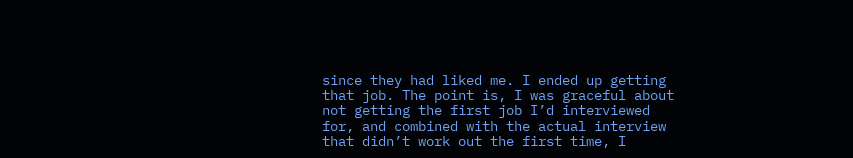since they had liked me. I ended up getting that job. The point is, I was graceful about not getting the first job I’d interviewed for, and combined with the actual interview that didn’t work out the first time, I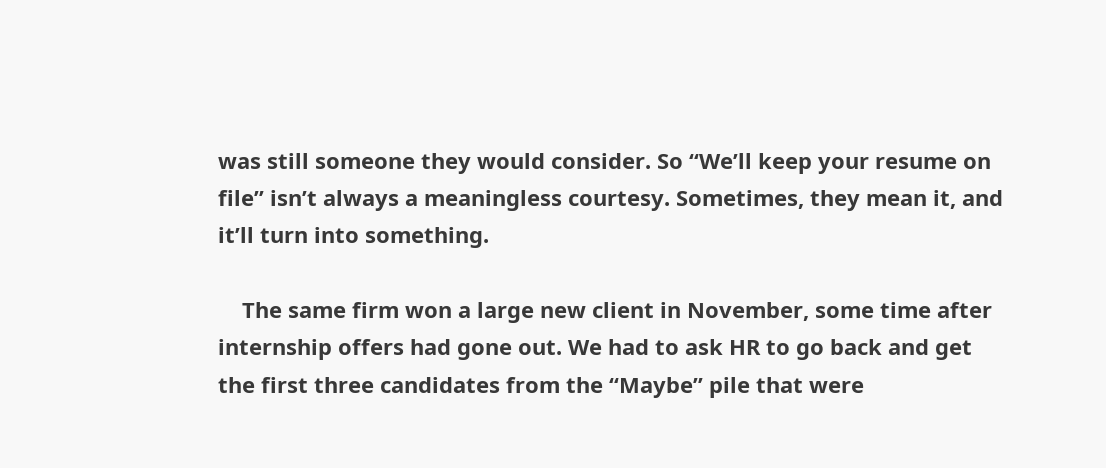was still someone they would consider. So “We’ll keep your resume on file” isn’t always a meaningless courtesy. Sometimes, they mean it, and it’ll turn into something.

    The same firm won a large new client in November, some time after internship offers had gone out. We had to ask HR to go back and get the first three candidates from the “Maybe” pile that were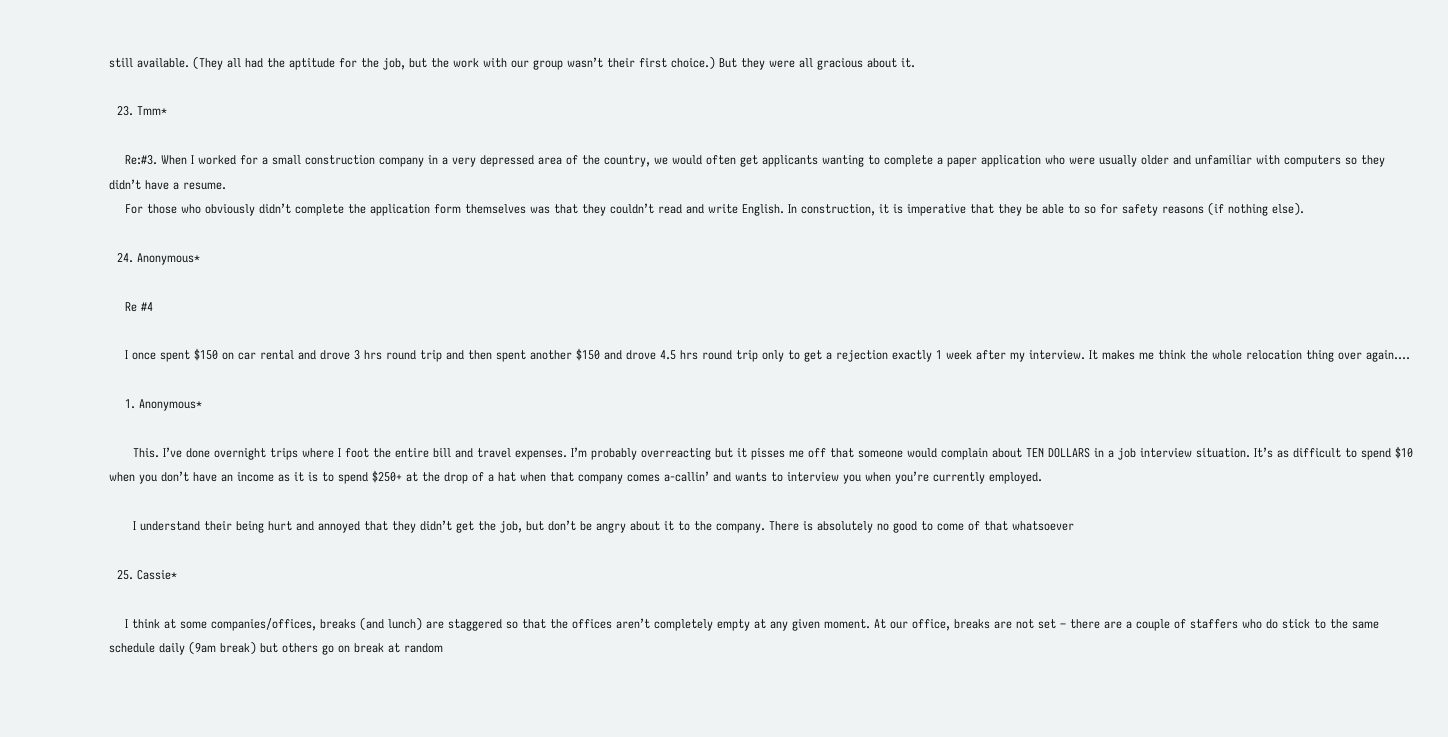still available. (They all had the aptitude for the job, but the work with our group wasn’t their first choice.) But they were all gracious about it.

  23. Tmm*

    Re:#3. When I worked for a small construction company in a very depressed area of the country, we would often get applicants wanting to complete a paper application who were usually older and unfamiliar with computers so they didn’t have a resume.
    For those who obviously didn’t complete the application form themselves was that they couldn’t read and write English. In construction, it is imperative that they be able to so for safety reasons (if nothing else).

  24. Anonymous*

    Re #4

    I once spent $150 on car rental and drove 3 hrs round trip and then spent another $150 and drove 4.5 hrs round trip only to get a rejection exactly 1 week after my interview. It makes me think the whole relocation thing over again….

    1. Anonymous*

      This. I’ve done overnight trips where I foot the entire bill and travel expenses. I’m probably overreacting but it pisses me off that someone would complain about TEN DOLLARS in a job interview situation. It’s as difficult to spend $10 when you don’t have an income as it is to spend $250+ at the drop of a hat when that company comes a-callin’ and wants to interview you when you’re currently employed.

      I understand their being hurt and annoyed that they didn’t get the job, but don’t be angry about it to the company. There is absolutely no good to come of that whatsoever

  25. Cassie*

    I think at some companies/offices, breaks (and lunch) are staggered so that the offices aren’t completely empty at any given moment. At our office, breaks are not set – there are a couple of staffers who do stick to the same schedule daily (9am break) but others go on break at random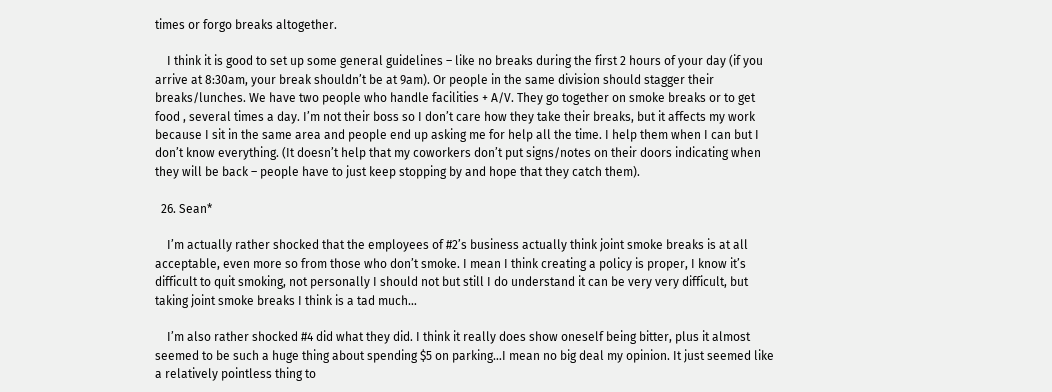times or forgo breaks altogether.

    I think it is good to set up some general guidelines – like no breaks during the first 2 hours of your day (if you arrive at 8:30am, your break shouldn’t be at 9am). Or people in the same division should stagger their breaks/lunches. We have two people who handle facilities + A/V. They go together on smoke breaks or to get food , several times a day. I’m not their boss so I don’t care how they take their breaks, but it affects my work because I sit in the same area and people end up asking me for help all the time. I help them when I can but I don’t know everything. (It doesn’t help that my coworkers don’t put signs/notes on their doors indicating when they will be back – people have to just keep stopping by and hope that they catch them).

  26. Sean*

    I’m actually rather shocked that the employees of #2’s business actually think joint smoke breaks is at all acceptable, even more so from those who don’t smoke. I mean I think creating a policy is proper, I know it’s difficult to quit smoking, not personally I should not but still I do understand it can be very very difficult, but taking joint smoke breaks I think is a tad much…

    I’m also rather shocked #4 did what they did. I think it really does show oneself being bitter, plus it almost seemed to be such a huge thing about spending $5 on parking…I mean no big deal my opinion. It just seemed like a relatively pointless thing to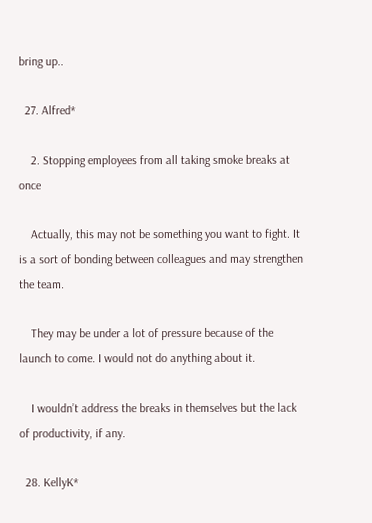bring up..

  27. Alfred*

    2. Stopping employees from all taking smoke breaks at once

    Actually, this may not be something you want to fight. It is a sort of bonding between colleagues and may strengthen the team.

    They may be under a lot of pressure because of the launch to come. I would not do anything about it.

    I wouldn’t address the breaks in themselves but the lack of productivity, if any.

  28. KellyK*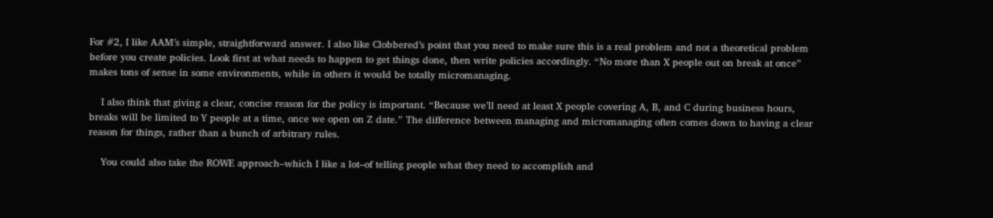For #2, I like AAM’s simple, straightforward answer. I also like Clobbered’s point that you need to make sure this is a real problem and not a theoretical problem before you create policies. Look first at what needs to happen to get things done, then write policies accordingly. “No more than X people out on break at once” makes tons of sense in some environments, while in others it would be totally micromanaging.

    I also think that giving a clear, concise reason for the policy is important. “Because we’ll need at least X people covering A, B, and C during business hours, breaks will be limited to Y people at a time, once we open on Z date.” The difference between managing and micromanaging often comes down to having a clear reason for things, rather than a bunch of arbitrary rules.

    You could also take the ROWE approach–which I like a lot–of telling people what they need to accomplish and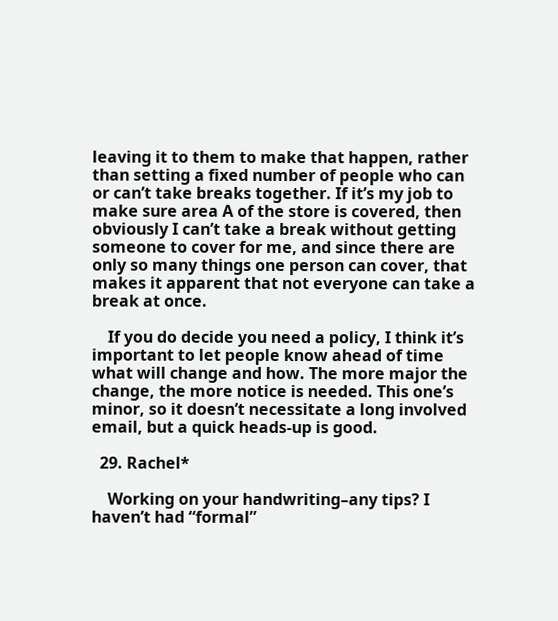leaving it to them to make that happen, rather than setting a fixed number of people who can or can’t take breaks together. If it’s my job to make sure area A of the store is covered, then obviously I can’t take a break without getting someone to cover for me, and since there are only so many things one person can cover, that makes it apparent that not everyone can take a break at once.

    If you do decide you need a policy, I think it’s important to let people know ahead of time what will change and how. The more major the change, the more notice is needed. This one’s minor, so it doesn’t necessitate a long involved email, but a quick heads-up is good.

  29. Rachel*

    Working on your handwriting–any tips? I haven’t had “formal”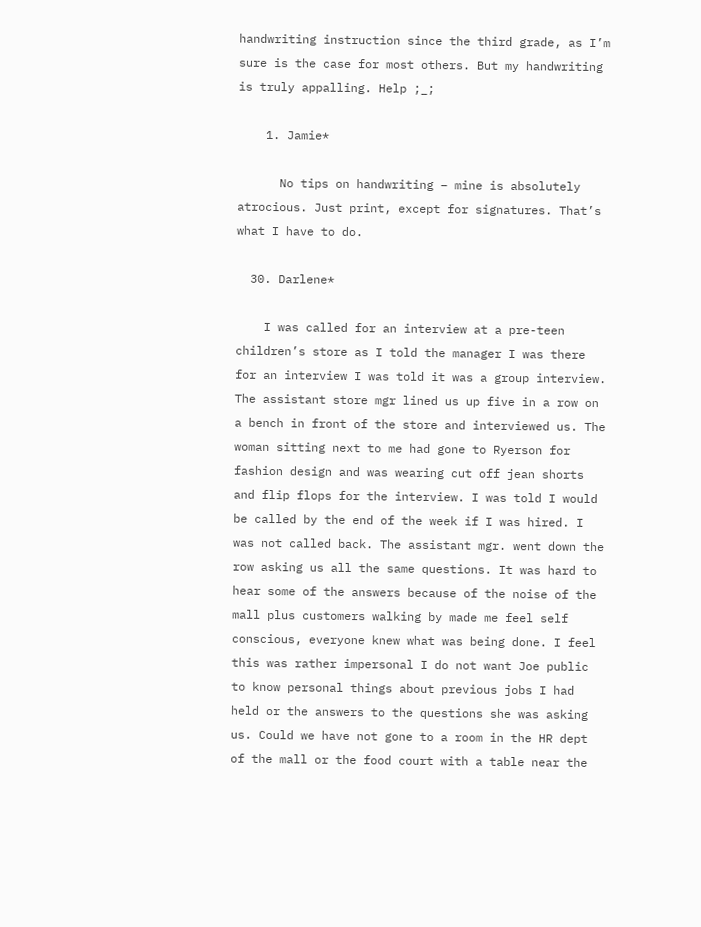handwriting instruction since the third grade, as I’m sure is the case for most others. But my handwriting is truly appalling. Help ;_;

    1. Jamie*

      No tips on handwriting – mine is absolutely atrocious. Just print, except for signatures. That’s what I have to do.

  30. Darlene*

    I was called for an interview at a pre-teen children’s store as I told the manager I was there for an interview I was told it was a group interview. The assistant store mgr lined us up five in a row on a bench in front of the store and interviewed us. The woman sitting next to me had gone to Ryerson for fashion design and was wearing cut off jean shorts and flip flops for the interview. I was told I would be called by the end of the week if I was hired. I was not called back. The assistant mgr. went down the row asking us all the same questions. It was hard to hear some of the answers because of the noise of the mall plus customers walking by made me feel self conscious, everyone knew what was being done. I feel this was rather impersonal I do not want Joe public to know personal things about previous jobs I had held or the answers to the questions she was asking us. Could we have not gone to a room in the HR dept of the mall or the food court with a table near the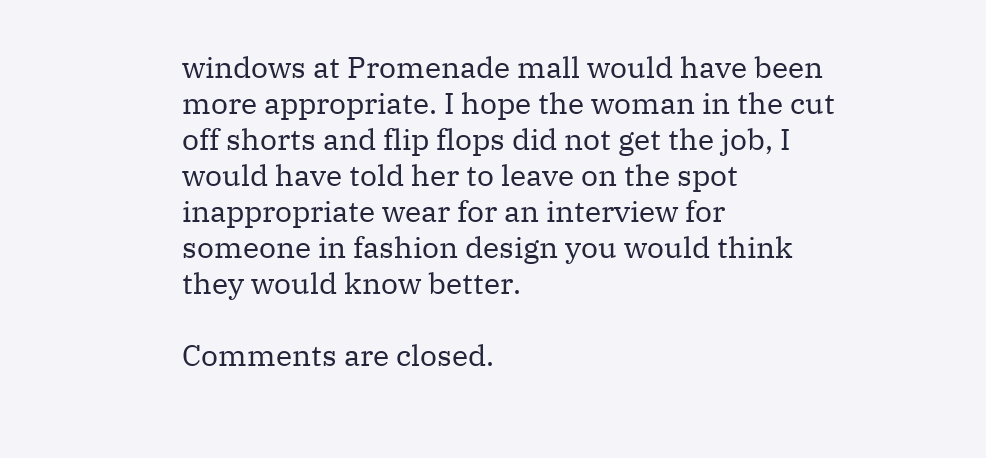windows at Promenade mall would have been more appropriate. I hope the woman in the cut off shorts and flip flops did not get the job, I would have told her to leave on the spot inappropriate wear for an interview for someone in fashion design you would think they would know better.

Comments are closed.